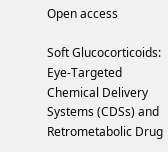Open access

Soft Glucocorticoids: Eye-Targeted Chemical Delivery Systems (CDSs) and Retrometabolic Drug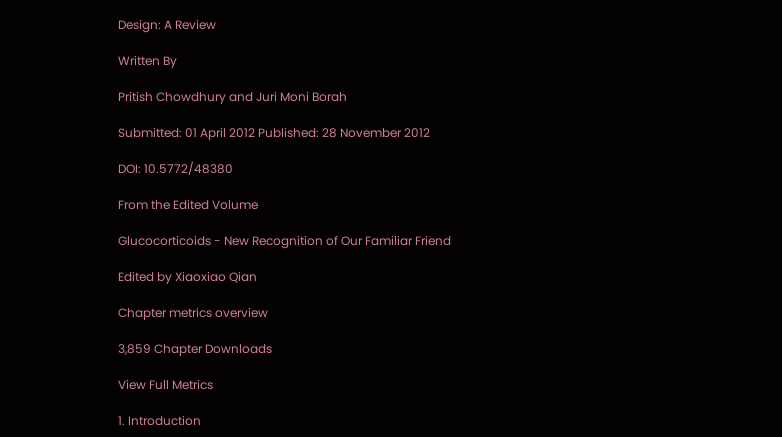Design: A Review

Written By

Pritish Chowdhury and Juri Moni Borah

Submitted: 01 April 2012 Published: 28 November 2012

DOI: 10.5772/48380

From the Edited Volume

Glucocorticoids - New Recognition of Our Familiar Friend

Edited by Xiaoxiao Qian

Chapter metrics overview

3,859 Chapter Downloads

View Full Metrics

1. Introduction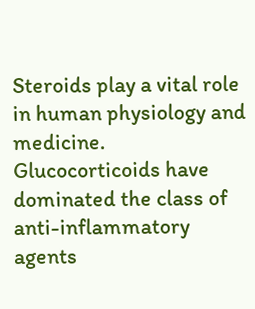Steroids play a vital role in human physiology and medicine. Glucocorticoids have dominated the class of anti-inflammatory agents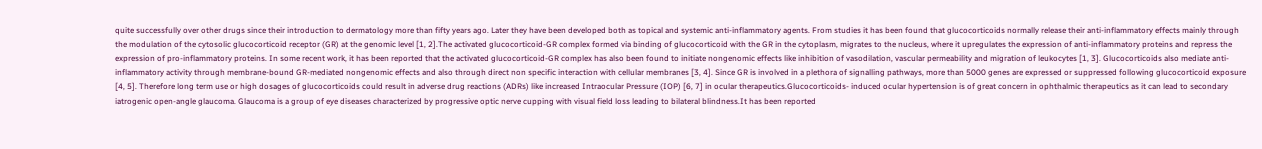quite successfully over other drugs since their introduction to dermatology more than fifty years ago. Later they have been developed both as topical and systemic anti-inflammatory agents. From studies it has been found that glucocorticoids normally release their anti-inflammatory effects mainly through the modulation of the cytosolic glucocorticoid receptor (GR) at the genomic level [1, 2].The activated glucocorticoid-GR complex formed via binding of glucocorticoid with the GR in the cytoplasm, migrates to the nucleus, where it upregulates the expression of anti-inflammatory proteins and repress the expression of pro-inflammatory proteins. In some recent work, it has been reported that the activated glucocorticoid-GR complex has also been found to initiate nongenomic effects like inhibition of vasodilation, vascular permeability and migration of leukocytes [1, 3]. Glucocorticoids also mediate anti-inflammatory activity through membrane-bound GR-mediated nongenomic effects and also through direct non specific interaction with cellular membranes [3, 4]. Since GR is involved in a plethora of signalling pathways, more than 5000 genes are expressed or suppressed following glucocorticoid exposure [4, 5]. Therefore long term use or high dosages of glucocorticoids could result in adverse drug reactions (ADRs) like increased Intraocular Pressure (IOP) [6, 7] in ocular therapeutics.Glucocorticoids- induced ocular hypertension is of great concern in ophthalmic therapeutics as it can lead to secondary iatrogenic open-angle glaucoma. Glaucoma is a group of eye diseases characterized by progressive optic nerve cupping with visual field loss leading to bilateral blindness.It has been reported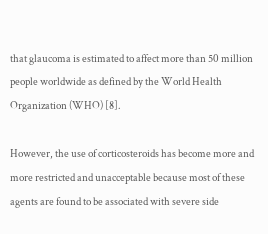that glaucoma is estimated to affect more than 50 million people worldwide as defined by the World Health Organization (WHO) [8].

However, the use of corticosteroids has become more and more restricted and unacceptable because most of these agents are found to be associated with severe side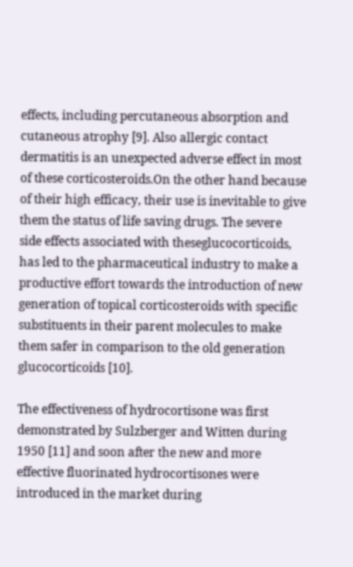effects, including percutaneous absorption and cutaneous atrophy [9]. Also allergic contact dermatitis is an unexpected adverse effect in most of these corticosteroids.On the other hand because of their high efficacy, their use is inevitable to give them the status of life saving drugs. The severe side effects associated with theseglucocorticoids, has led to the pharmaceutical industry to make a productive effort towards the introduction of new generation of topical corticosteroids with specific substituents in their parent molecules to make them safer in comparison to the old generation glucocorticoids [10].

The effectiveness of hydrocortisone was first demonstrated by Sulzberger and Witten during 1950 [11] and soon after the new and more effective fluorinated hydrocortisones were introduced in the market during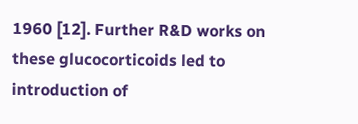1960 [12]. Further R&D works on these glucocorticoids led to introduction of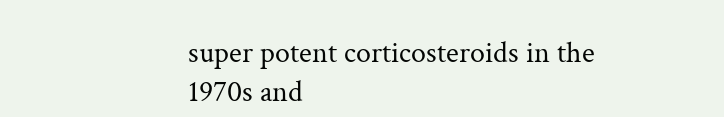super potent corticosteroids in the 1970s and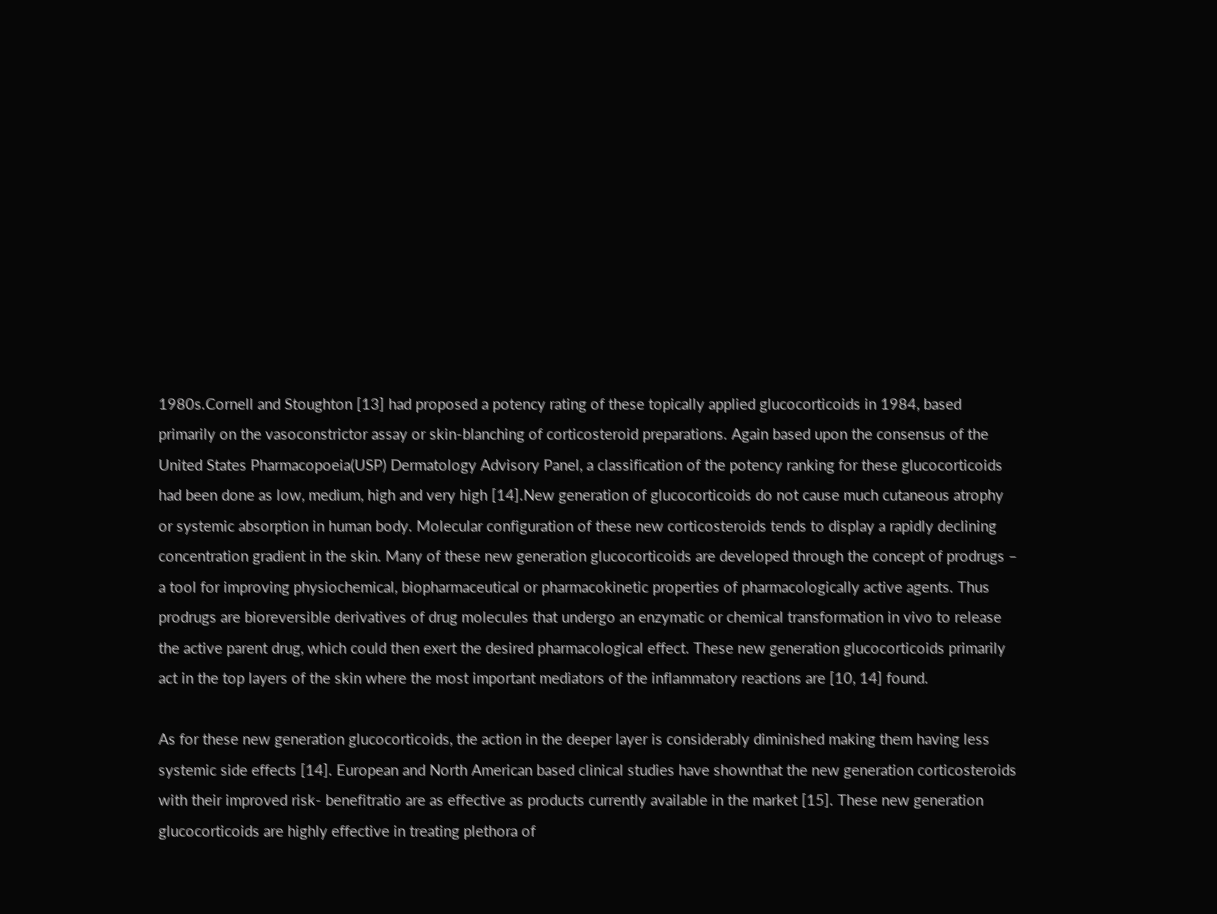1980s.Cornell and Stoughton [13] had proposed a potency rating of these topically applied glucocorticoids in 1984, based primarily on the vasoconstrictor assay or skin-blanching of corticosteroid preparations. Again based upon the consensus of the United States Pharmacopoeia(USP) Dermatology Advisory Panel, a classification of the potency ranking for these glucocorticoids had been done as low, medium, high and very high [14].New generation of glucocorticoids do not cause much cutaneous atrophy or systemic absorption in human body. Molecular configuration of these new corticosteroids tends to display a rapidly declining concentration gradient in the skin. Many of these new generation glucocorticoids are developed through the concept of prodrugs – a tool for improving physiochemical, biopharmaceutical or pharmacokinetic properties of pharmacologically active agents. Thus prodrugs are bioreversible derivatives of drug molecules that undergo an enzymatic or chemical transformation in vivo to release the active parent drug, which could then exert the desired pharmacological effect. These new generation glucocorticoids primarily act in the top layers of the skin where the most important mediators of the inflammatory reactions are [10, 14] found.

As for these new generation glucocorticoids, the action in the deeper layer is considerably diminished making them having less systemic side effects [14]. European and North American based clinical studies have shownthat the new generation corticosteroids with their improved risk- benefitratio are as effective as products currently available in the market [15]. These new generation glucocorticoids are highly effective in treating plethora of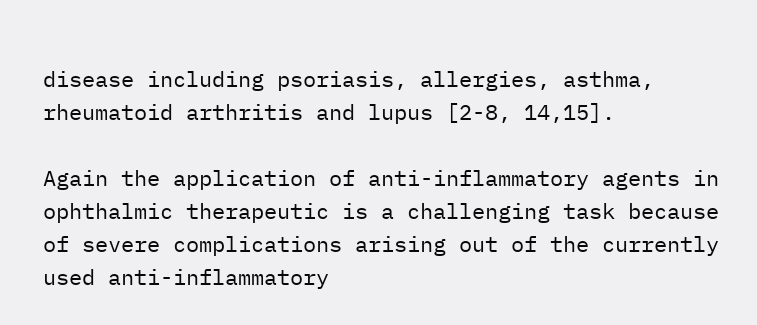disease including psoriasis, allergies, asthma, rheumatoid arthritis and lupus [2-8, 14,15].

Again the application of anti-inflammatory agents in ophthalmic therapeutic is a challenging task because of severe complications arising out of the currently used anti-inflammatory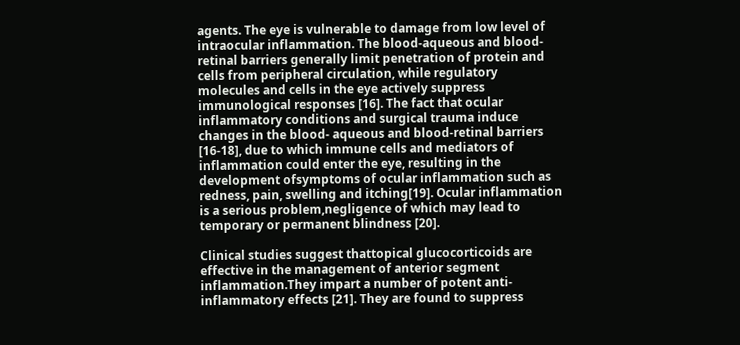agents. The eye is vulnerable to damage from low level of intraocular inflammation. The blood-aqueous and blood-retinal barriers generally limit penetration of protein and cells from peripheral circulation, while regulatory molecules and cells in the eye actively suppress immunological responses [16]. The fact that ocular inflammatory conditions and surgical trauma induce changes in the blood- aqueous and blood-retinal barriers [16-18], due to which immune cells and mediators of inflammation could enter the eye, resulting in the development ofsymptoms of ocular inflammation such as redness, pain, swelling and itching[19]. Ocular inflammation is a serious problem,negligence of which may lead to temporary or permanent blindness [20].

Clinical studies suggest thattopical glucocorticoids are effective in the management of anterior segment inflammation.They impart a number of potent anti-inflammatory effects [21]. They are found to suppress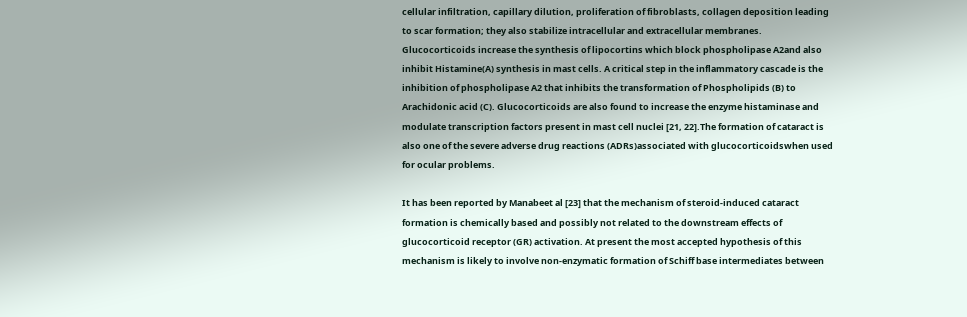cellular infiltration, capillary dilution, proliferation of fibroblasts, collagen deposition leading to scar formation; they also stabilize intracellular and extracellular membranes. Glucocorticoids increase the synthesis of lipocortins which block phospholipase A2and also inhibit Histamine(A) synthesis in mast cells. A critical step in the inflammatory cascade is the inhibition of phospholipase A2 that inhibits the transformation of Phospholipids (B) to Arachidonic acid (C). Glucocorticoids are also found to increase the enzyme histaminase and modulate transcription factors present in mast cell nuclei [21, 22].The formation of cataract is also one of the severe adverse drug reactions (ADRs)associated with glucocorticoidswhen used for ocular problems.

It has been reported by Manabeet al [23] that the mechanism of steroid-induced cataract formation is chemically based and possibly not related to the downstream effects of glucocorticoid receptor (GR) activation. At present the most accepted hypothesis of this mechanism is likely to involve non-enzymatic formation of Schiff base intermediates between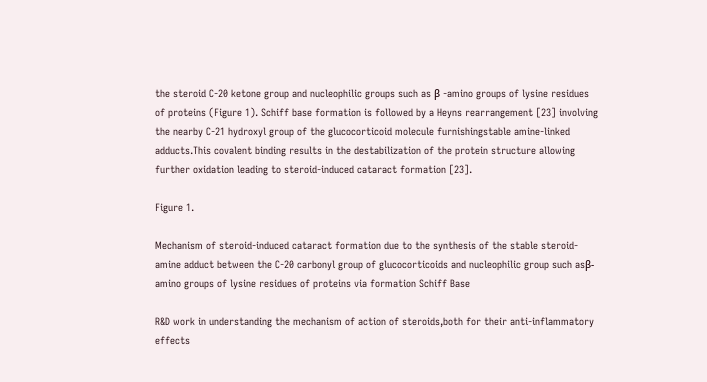the steroid C-20 ketone group and nucleophilic groups such as β -amino groups of lysine residues of proteins (Figure 1). Schiff base formation is followed by a Heyns rearrangement [23] involving the nearby C-21 hydroxyl group of the glucocorticoid molecule furnishingstable amine-linked adducts.This covalent binding results in the destabilization of the protein structure allowing further oxidation leading to steroid-induced cataract formation [23].

Figure 1.

Mechanism of steroid-induced cataract formation due to the synthesis of the stable steroid- amine adduct between the C-20 carbonyl group of glucocorticoids and nucleophilic group such asβ- amino groups of lysine residues of proteins via formation Schiff Base

R&D work in understanding the mechanism of action of steroids,both for their anti-inflammatory effects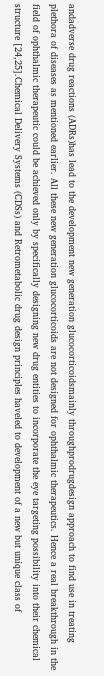andadverse drug reactions (ADRs)has lead to the development new generation glucocorticoidsmainly throughprodrugdesign approach to find use in treating plethora of diseases as mentioned earlier. All these new generation glucocorticoids are not designed for ophthalmic therapeutics. Hence a real breakthrough in the field of ophthalmic therapeutic could be achieved only by specifically designing new drug entities to incorporate the eye targeting possibility into their chemical structure [24,25].Chemical Delivery Systems (CDSs) and Retrometabolic drug design principles haveled to development of a new but unique class of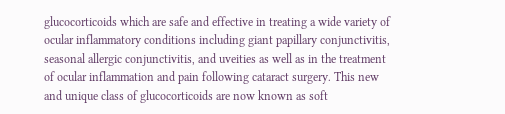glucocorticoids which are safe and effective in treating a wide variety of ocular inflammatory conditions including giant papillary conjunctivitis, seasonal allergic conjunctivitis, and uveities as well as in the treatment of ocular inflammation and pain following cataract surgery. This new and unique class of glucocorticoids are now known as soft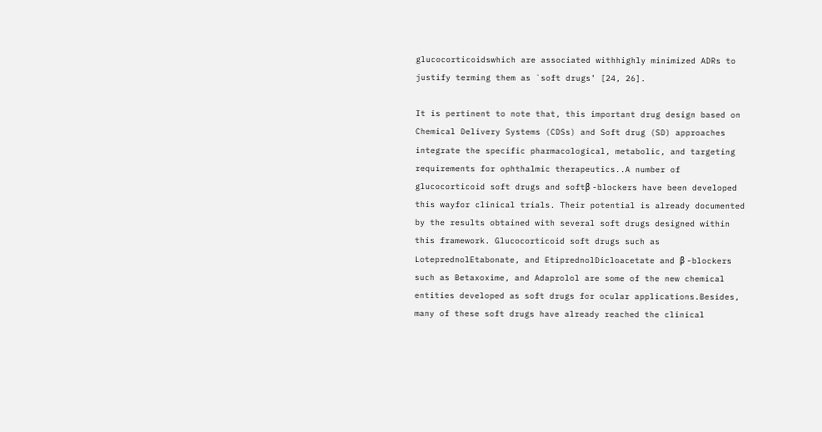glucocorticoidswhich are associated withhighly minimized ADRs to justify terming them as `soft drugs’ [24, 26].

It is pertinent to note that, this important drug design based on Chemical Delivery Systems (CDSs) and Soft drug (SD) approaches integrate the specific pharmacological, metabolic, and targeting requirements for ophthalmic therapeutics..A number of glucocorticoid soft drugs and softβ -blockers have been developed this wayfor clinical trials. Their potential is already documented by the results obtained with several soft drugs designed within this framework. Glucocorticoid soft drugs such as LoteprednolEtabonate, and EtiprednolDicloacetate and β -blockers such as Betaxoxime, and Adaprolol are some of the new chemical entities developed as soft drugs for ocular applications.Besides, many of these soft drugs have already reached the clinical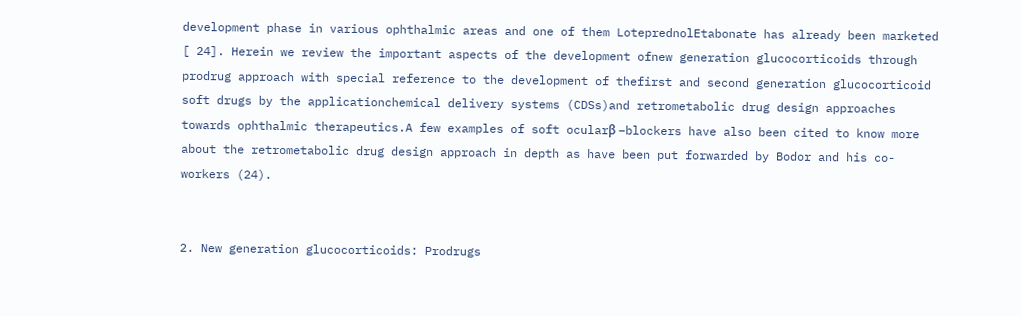development phase in various ophthalmic areas and one of them LoteprednolEtabonate has already been marketed [ 24]. Herein we review the important aspects of the development ofnew generation glucocorticoids through prodrug approach with special reference to the development of thefirst and second generation glucocorticoid soft drugs by the applicationchemical delivery systems (CDSs)and retrometabolic drug design approaches towards ophthalmic therapeutics.A few examples of soft ocularβ –blockers have also been cited to know more about the retrometabolic drug design approach in depth as have been put forwarded by Bodor and his co-workers (24).


2. New generation glucocorticoids: Prodrugs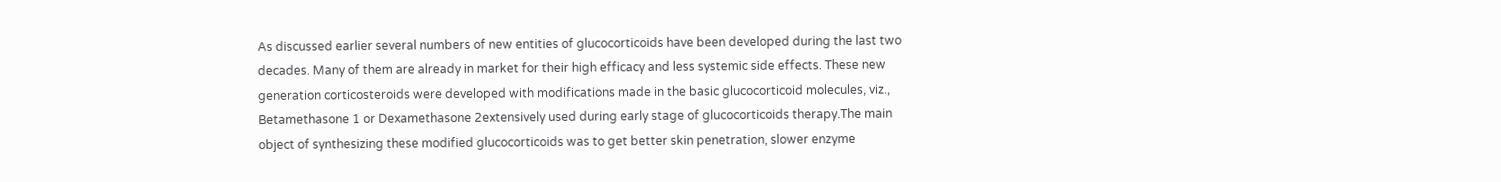As discussed earlier several numbers of new entities of glucocorticoids have been developed during the last two decades. Many of them are already in market for their high efficacy and less systemic side effects. These new generation corticosteroids were developed with modifications made in the basic glucocorticoid molecules, viz., Betamethasone 1 or Dexamethasone 2extensively used during early stage of glucocorticoids therapy.The main object of synthesizing these modified glucocorticoids was to get better skin penetration, slower enzyme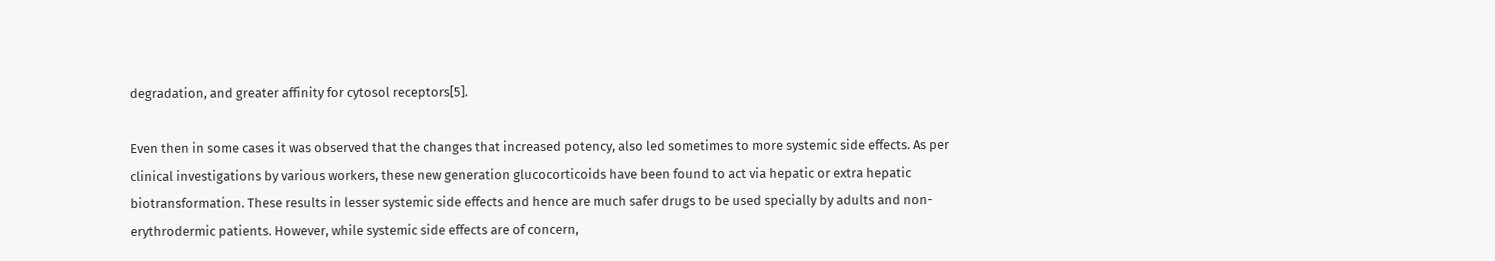degradation, and greater affinity for cytosol receptors[5].

Even then in some cases it was observed that the changes that increased potency, also led sometimes to more systemic side effects. As per clinical investigations by various workers, these new generation glucocorticoids have been found to act via hepatic or extra hepatic biotransformation. These results in lesser systemic side effects and hence are much safer drugs to be used specially by adults and non- erythrodermic patients. However, while systemic side effects are of concern,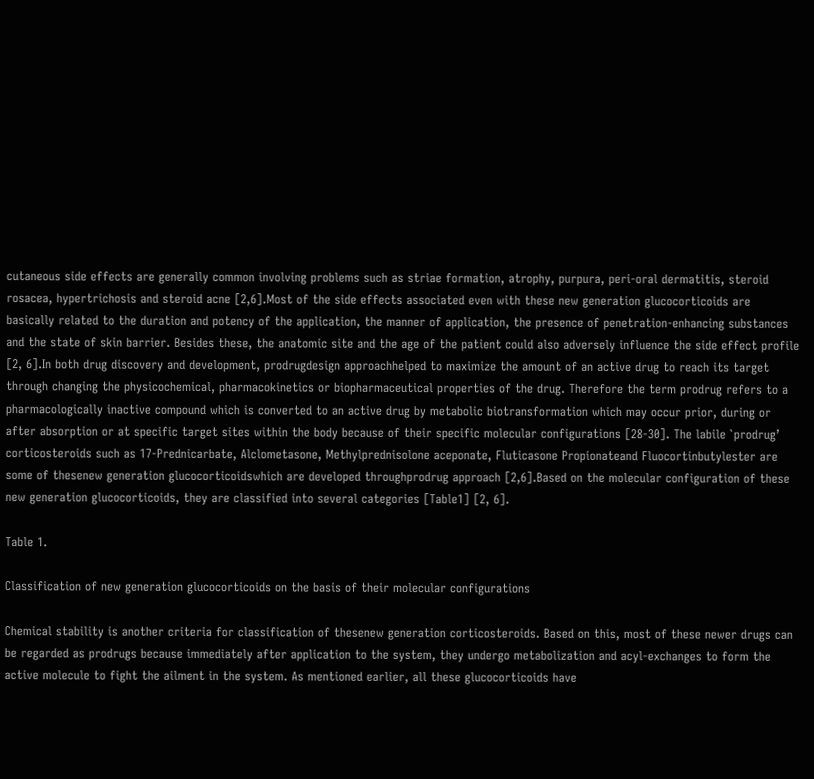cutaneous side effects are generally common involving problems such as striae formation, atrophy, purpura, peri-oral dermatitis, steroid rosacea, hypertrichosis and steroid acne [2,6].Most of the side effects associated even with these new generation glucocorticoids are basically related to the duration and potency of the application, the manner of application, the presence of penetration-enhancing substances and the state of skin barrier. Besides these, the anatomic site and the age of the patient could also adversely influence the side effect profile [2, 6].In both drug discovery and development, prodrugdesign approachhelped to maximize the amount of an active drug to reach its target through changing the physicochemical, pharmacokinetics or biopharmaceutical properties of the drug. Therefore the term prodrug refers to a pharmacologically inactive compound which is converted to an active drug by metabolic biotransformation which may occur prior, during or after absorption or at specific target sites within the body because of their specific molecular configurations [28-30]. The labile `prodrug’ corticosteroids such as 17-Prednicarbate, Alclometasone, Methylprednisolone aceponate, Fluticasone Propionateand Fluocortinbutylester are some of thesenew generation glucocorticoidswhich are developed throughprodrug approach [2,6].Based on the molecular configuration of these new generation glucocorticoids, they are classified into several categories [Table1] [2, 6].

Table 1.

Classification of new generation glucocorticoids on the basis of their molecular configurations

Chemical stability is another criteria for classification of thesenew generation corticosteroids. Based on this, most of these newer drugs can be regarded as prodrugs because immediately after application to the system, they undergo metabolization and acyl-exchanges to form the active molecule to fight the ailment in the system. As mentioned earlier, all these glucocorticoids have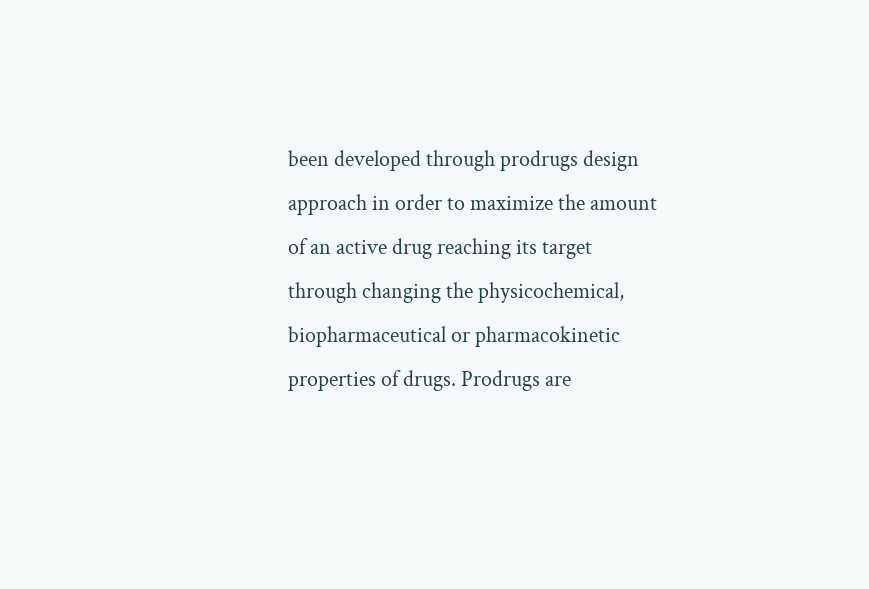been developed through prodrugs design approach in order to maximize the amount of an active drug reaching its target through changing the physicochemical, biopharmaceutical or pharmacokinetic properties of drugs. Prodrugs are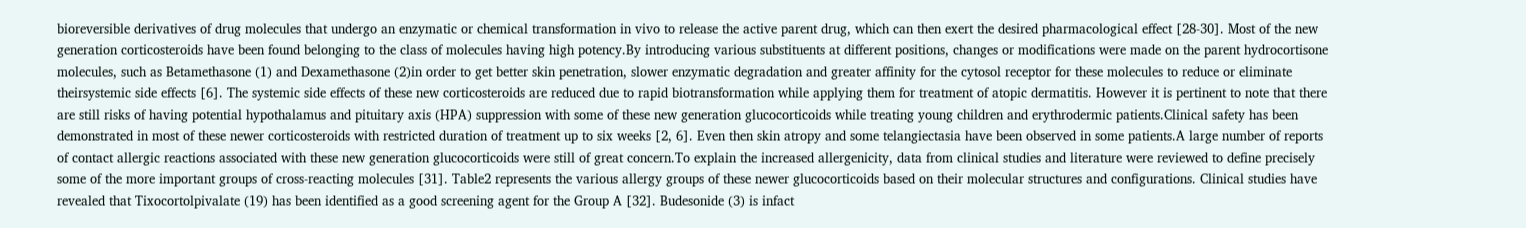bioreversible derivatives of drug molecules that undergo an enzymatic or chemical transformation in vivo to release the active parent drug, which can then exert the desired pharmacological effect [28-30]. Most of the new generation corticosteroids have been found belonging to the class of molecules having high potency.By introducing various substituents at different positions, changes or modifications were made on the parent hydrocortisone molecules, such as Betamethasone (1) and Dexamethasone (2)in order to get better skin penetration, slower enzymatic degradation and greater affinity for the cytosol receptor for these molecules to reduce or eliminate theirsystemic side effects [6]. The systemic side effects of these new corticosteroids are reduced due to rapid biotransformation while applying them for treatment of atopic dermatitis. However it is pertinent to note that there are still risks of having potential hypothalamus and pituitary axis (HPA) suppression with some of these new generation glucocorticoids while treating young children and erythrodermic patients.Clinical safety has been demonstrated in most of these newer corticosteroids with restricted duration of treatment up to six weeks [2, 6]. Even then skin atropy and some telangiectasia have been observed in some patients.A large number of reports of contact allergic reactions associated with these new generation glucocorticoids were still of great concern.To explain the increased allergenicity, data from clinical studies and literature were reviewed to define precisely some of the more important groups of cross-reacting molecules [31]. Table2 represents the various allergy groups of these newer glucocorticoids based on their molecular structures and configurations. Clinical studies have revealed that Tixocortolpivalate (19) has been identified as a good screening agent for the Group A [32]. Budesonide (3) is infact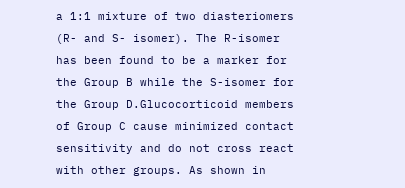a 1:1 mixture of two diasteriomers (R- and S- isomer). The R-isomer has been found to be a marker for the Group B while the S-isomer for the Group D.Glucocorticoid members of Group C cause minimized contact sensitivity and do not cross react with other groups. As shown in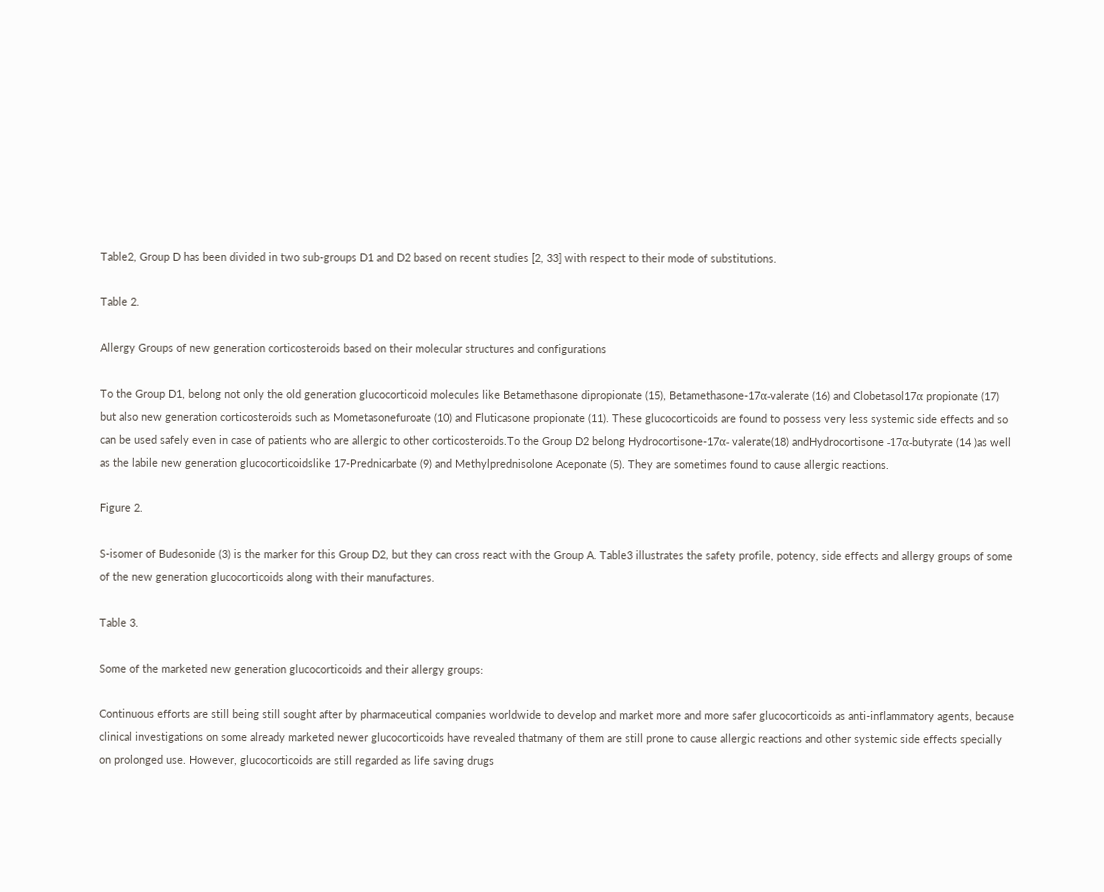Table2, Group D has been divided in two sub-groups D1 and D2 based on recent studies [2, 33] with respect to their mode of substitutions.

Table 2.

Allergy Groups of new generation corticosteroids based on their molecular structures and configurations

To the Group D1, belong not only the old generation glucocorticoid molecules like Betamethasone dipropionate (15), Betamethasone-17α-valerate (16) and Clobetasol17α propionate (17) but also new generation corticosteroids such as Mometasonefuroate (10) and Fluticasone propionate (11). These glucocorticoids are found to possess very less systemic side effects and so can be used safely even in case of patients who are allergic to other corticosteroids.To the Group D2 belong Hydrocortisone-17α- valerate(18) andHydrocortisone -17α-butyrate (14 )as well as the labile new generation glucocorticoidslike 17-Prednicarbate (9) and Methylprednisolone Aceponate (5). They are sometimes found to cause allergic reactions.

Figure 2.

S-isomer of Budesonide (3) is the marker for this Group D2, but they can cross react with the Group A. Table3 illustrates the safety profile, potency, side effects and allergy groups of some of the new generation glucocorticoids along with their manufactures.

Table 3.

Some of the marketed new generation glucocorticoids and their allergy groups:

Continuous efforts are still being still sought after by pharmaceutical companies worldwide to develop and market more and more safer glucocorticoids as anti-inflammatory agents, because clinical investigations on some already marketed newer glucocorticoids have revealed thatmany of them are still prone to cause allergic reactions and other systemic side effects specially on prolonged use. However, glucocorticoids are still regarded as life saving drugs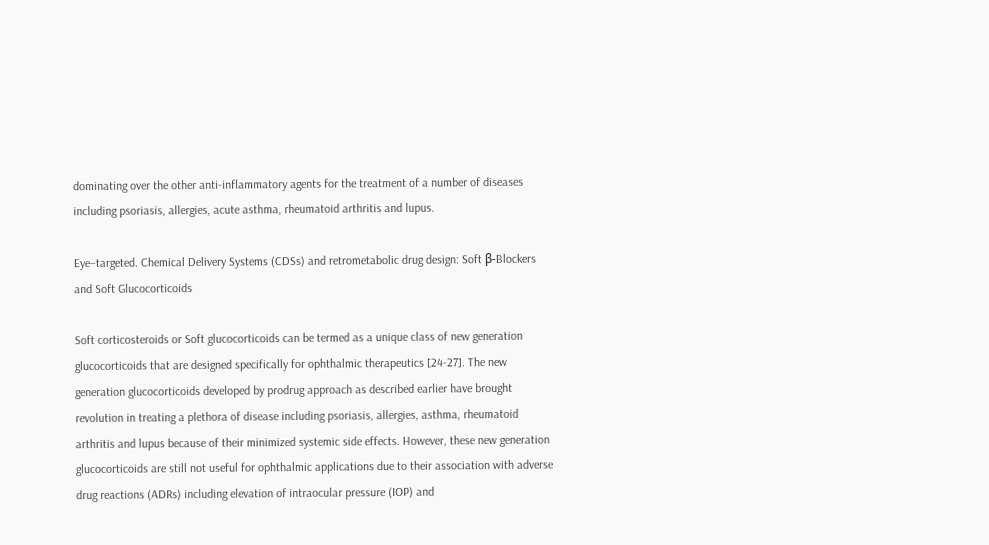dominating over the other anti-inflammatory agents for the treatment of a number of diseases including psoriasis, allergies, acute asthma, rheumatoid arthritis and lupus.

Eye–targeted. Chemical Delivery Systems (CDSs) and retrometabolic drug design: Soft β-Blockers and Soft Glucocorticoids

Soft corticosteroids or Soft glucocorticoids can be termed as a unique class of new generation glucocorticoids that are designed specifically for ophthalmic therapeutics [24-27]. The new generation glucocorticoids developed by prodrug approach as described earlier have brought revolution in treating a plethora of disease including psoriasis, allergies, asthma, rheumatoid arthritis and lupus because of their minimized systemic side effects. However, these new generation glucocorticoids are still not useful for ophthalmic applications due to their association with adverse drug reactions (ADRs) including elevation of intraocular pressure (IOP) and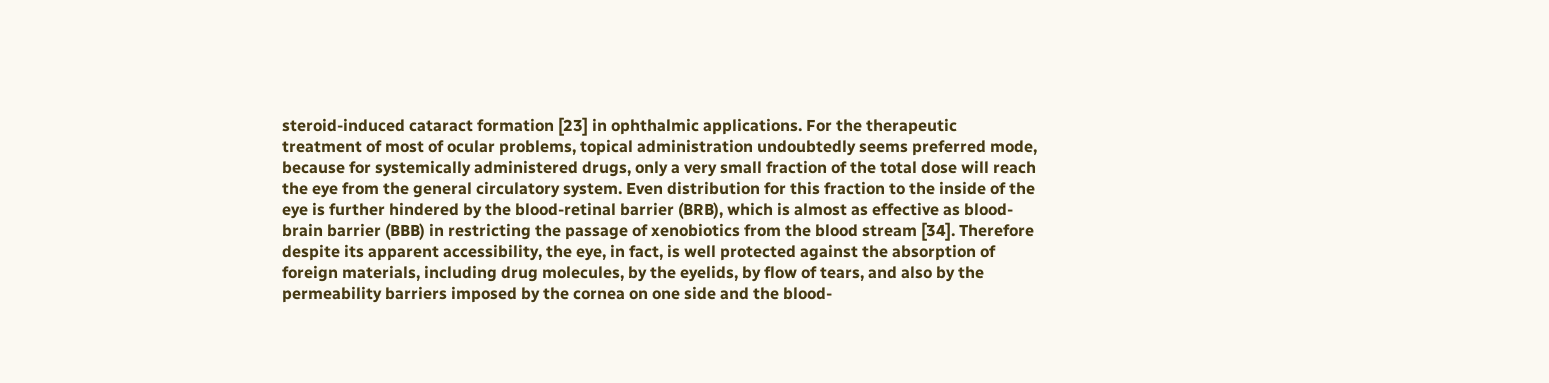steroid-induced cataract formation [23] in ophthalmic applications. For the therapeutic treatment of most of ocular problems, topical administration undoubtedly seems preferred mode, because for systemically administered drugs, only a very small fraction of the total dose will reach the eye from the general circulatory system. Even distribution for this fraction to the inside of the eye is further hindered by the blood-retinal barrier (BRB), which is almost as effective as blood-brain barrier (BBB) in restricting the passage of xenobiotics from the blood stream [34]. Therefore despite its apparent accessibility, the eye, in fact, is well protected against the absorption of foreign materials, including drug molecules, by the eyelids, by flow of tears, and also by the permeability barriers imposed by the cornea on one side and the blood-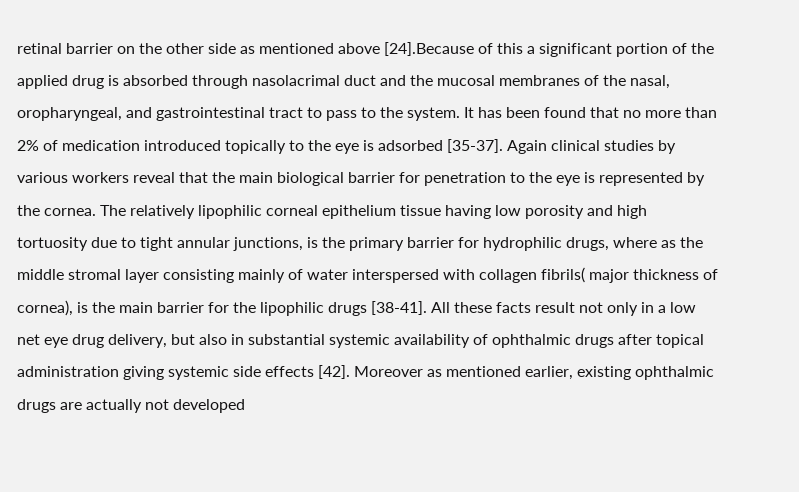retinal barrier on the other side as mentioned above [24].Because of this a significant portion of the applied drug is absorbed through nasolacrimal duct and the mucosal membranes of the nasal, oropharyngeal, and gastrointestinal tract to pass to the system. It has been found that no more than 2% of medication introduced topically to the eye is adsorbed [35-37]. Again clinical studies by various workers reveal that the main biological barrier for penetration to the eye is represented by the cornea. The relatively lipophilic corneal epithelium tissue having low porosity and high tortuosity due to tight annular junctions, is the primary barrier for hydrophilic drugs, where as the middle stromal layer consisting mainly of water interspersed with collagen fibrils( major thickness of cornea), is the main barrier for the lipophilic drugs [38-41]. All these facts result not only in a low net eye drug delivery, but also in substantial systemic availability of ophthalmic drugs after topical administration giving systemic side effects [42]. Moreover as mentioned earlier, existing ophthalmic drugs are actually not developed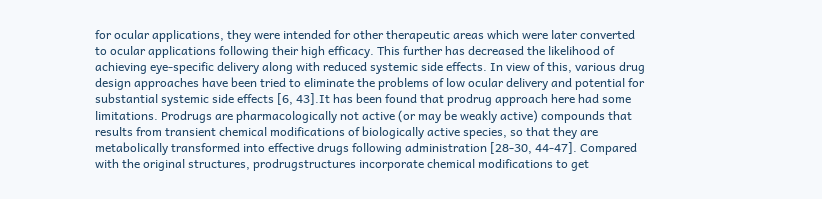for ocular applications, they were intended for other therapeutic areas which were later converted to ocular applications following their high efficacy. This further has decreased the likelihood of achieving eye-specific delivery along with reduced systemic side effects. In view of this, various drug design approaches have been tried to eliminate the problems of low ocular delivery and potential for substantial systemic side effects [6, 43].It has been found that prodrug approach here had some limitations. Prodrugs are pharmacologically not active (or may be weakly active) compounds that results from transient chemical modifications of biologically active species, so that they are metabolically transformed into effective drugs following administration [28-30, 44-47]. Compared with the original structures, prodrugstructures incorporate chemical modifications to get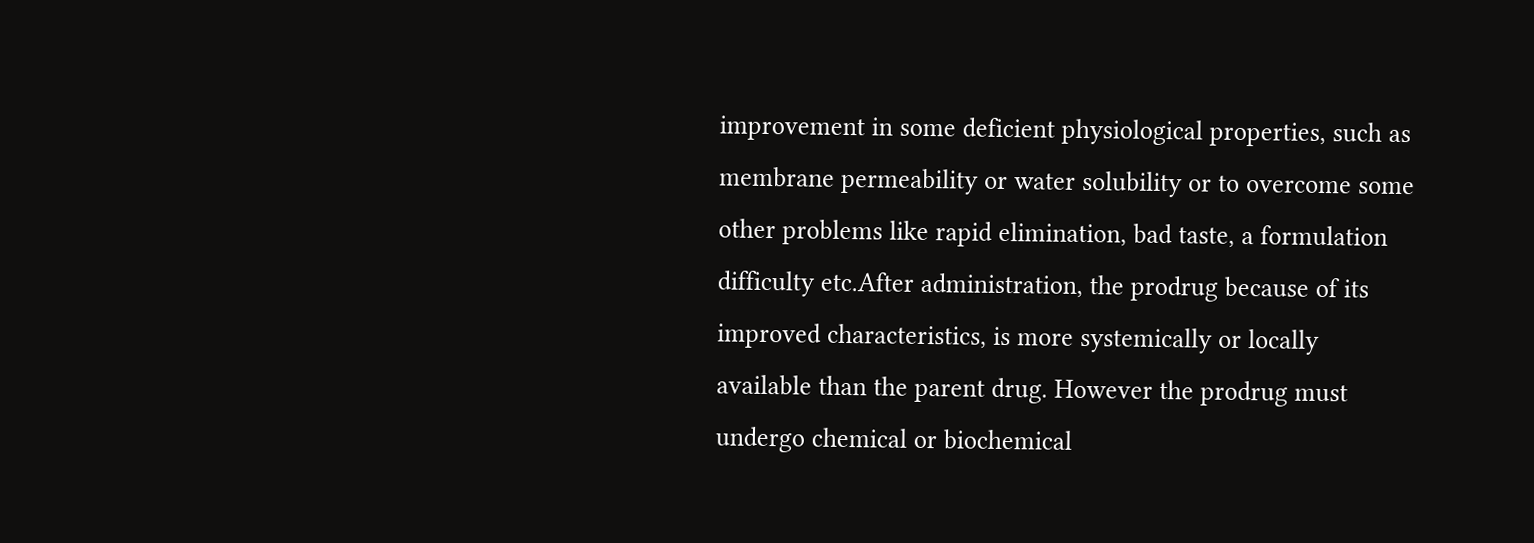improvement in some deficient physiological properties, such as membrane permeability or water solubility or to overcome some other problems like rapid elimination, bad taste, a formulation difficulty etc.After administration, the prodrug because of its improved characteristics, is more systemically or locally available than the parent drug. However the prodrug must undergo chemical or biochemical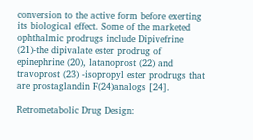conversion to the active form before exerting its biological effect. Some of the marketed ophthalmic prodrugs include Dipivefrine (21)-the dipivalate ester prodrug of epinephrine (20), latanoprost (22) and travoprost (23) -isopropyl ester prodrugs that are prostaglandin F(24)analogs [24].

Retrometabolic Drug Design: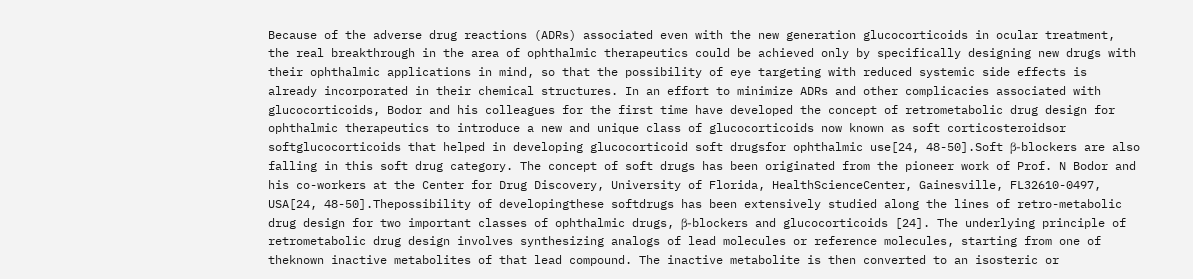Because of the adverse drug reactions (ADRs) associated even with the new generation glucocorticoids in ocular treatment, the real breakthrough in the area of ophthalmic therapeutics could be achieved only by specifically designing new drugs with their ophthalmic applications in mind, so that the possibility of eye targeting with reduced systemic side effects is already incorporated in their chemical structures. In an effort to minimize ADRs and other complicacies associated with glucocorticoids, Bodor and his colleagues for the first time have developed the concept of retrometabolic drug design for ophthalmic therapeutics to introduce a new and unique class of glucocorticoids now known as soft corticosteroidsor softglucocorticoids that helped in developing glucocorticoid soft drugsfor ophthalmic use[24, 48-50].Soft β-blockers are also falling in this soft drug category. The concept of soft drugs has been originated from the pioneer work of Prof. N Bodor and his co-workers at the Center for Drug Discovery, University of Florida, HealthScienceCenter, Gainesville, FL32610-0497, USA[24, 48-50].Thepossibility of developingthese softdrugs has been extensively studied along the lines of retro-metabolic drug design for two important classes of ophthalmic drugs, β-blockers and glucocorticoids [24]. The underlying principle of retrometabolic drug design involves synthesizing analogs of lead molecules or reference molecules, starting from one of theknown inactive metabolites of that lead compound. The inactive metabolite is then converted to an isosteric or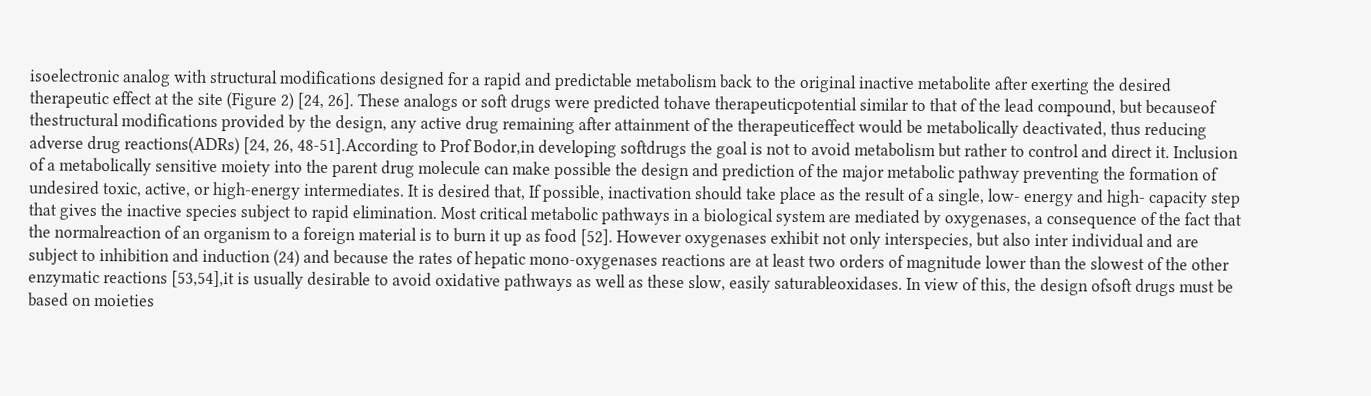isoelectronic analog with structural modifications designed for a rapid and predictable metabolism back to the original inactive metabolite after exerting the desired therapeutic effect at the site (Figure 2) [24, 26]. These analogs or soft drugs were predicted tohave therapeuticpotential similar to that of the lead compound, but becauseof thestructural modifications provided by the design, any active drug remaining after attainment of the therapeuticeffect would be metabolically deactivated, thus reducing adverse drug reactions(ADRs) [24, 26, 48-51].According to Prof Bodor,in developing softdrugs the goal is not to avoid metabolism but rather to control and direct it. Inclusion of a metabolically sensitive moiety into the parent drug molecule can make possible the design and prediction of the major metabolic pathway preventing the formation of undesired toxic, active, or high-energy intermediates. It is desired that, If possible, inactivation should take place as the result of a single, low- energy and high- capacity step that gives the inactive species subject to rapid elimination. Most critical metabolic pathways in a biological system are mediated by oxygenases, a consequence of the fact that the normalreaction of an organism to a foreign material is to burn it up as food [52]. However oxygenases exhibit not only interspecies, but also inter individual and are subject to inhibition and induction (24) and because the rates of hepatic mono-oxygenases reactions are at least two orders of magnitude lower than the slowest of the other enzymatic reactions [53,54],it is usually desirable to avoid oxidative pathways as well as these slow, easily saturableoxidases. In view of this, the design ofsoft drugs must be based on moieties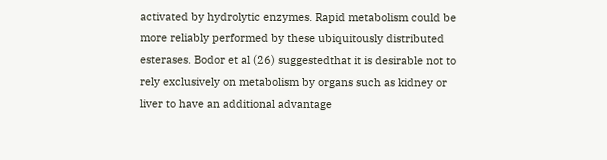activated by hydrolytic enzymes. Rapid metabolism could be more reliably performed by these ubiquitously distributed esterases. Bodor et al (26) suggestedthat it is desirable not to rely exclusively on metabolism by organs such as kidney or liver to have an additional advantage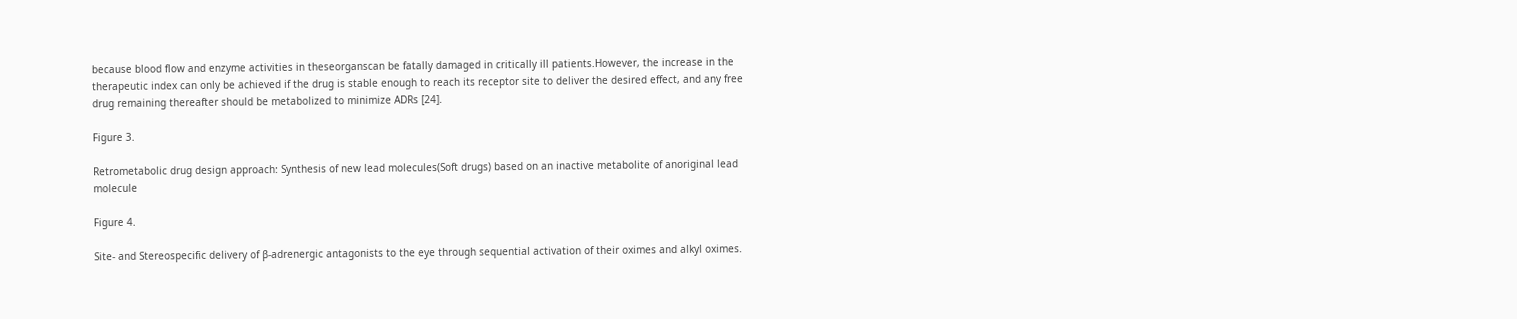because blood flow and enzyme activities in theseorganscan be fatally damaged in critically ill patients.However, the increase in the therapeutic index can only be achieved if the drug is stable enough to reach its receptor site to deliver the desired effect, and any free drug remaining thereafter should be metabolized to minimize ADRs [24].

Figure 3.

Retrometabolic drug design approach: Synthesis of new lead molecules(Soft drugs) based on an inactive metabolite of anoriginal lead molecule

Figure 4.

Site- and Stereospecific delivery of β-adrenergic antagonists to the eye through sequential activation of their oximes and alkyl oximes.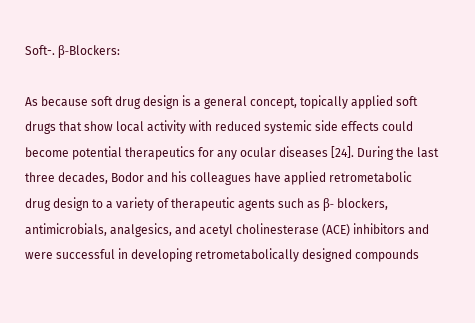Soft-. β-Blockers:

As because soft drug design is a general concept, topically applied soft drugs that show local activity with reduced systemic side effects could become potential therapeutics for any ocular diseases [24]. During the last three decades, Bodor and his colleagues have applied retrometabolic drug design to a variety of therapeutic agents such as β- blockers, antimicrobials, analgesics, and acetyl cholinesterase (ACE) inhibitors and were successful in developing retrometabolically designed compounds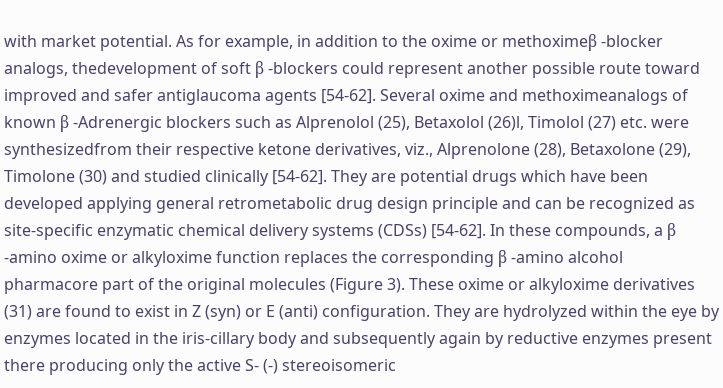with market potential. As for example, in addition to the oxime or methoximeβ -blocker analogs, thedevelopment of soft β -blockers could represent another possible route toward improved and safer antiglaucoma agents [54-62]. Several oxime and methoximeanalogs of known β -Adrenergic blockers such as Alprenolol (25), Betaxolol (26)l, Timolol (27) etc. were synthesizedfrom their respective ketone derivatives, viz., Alprenolone (28), Betaxolone (29), Timolone (30) and studied clinically [54-62]. They are potential drugs which have been developed applying general retrometabolic drug design principle and can be recognized as site-specific enzymatic chemical delivery systems (CDSs) [54-62]. In these compounds, a β -amino oxime or alkyloxime function replaces the corresponding β -amino alcohol pharmacore part of the original molecules (Figure 3). These oxime or alkyloxime derivatives (31) are found to exist in Z (syn) or E (anti) configuration. They are hydrolyzed within the eye by enzymes located in the iris-cillary body and subsequently again by reductive enzymes present there producing only the active S- (-) stereoisomeric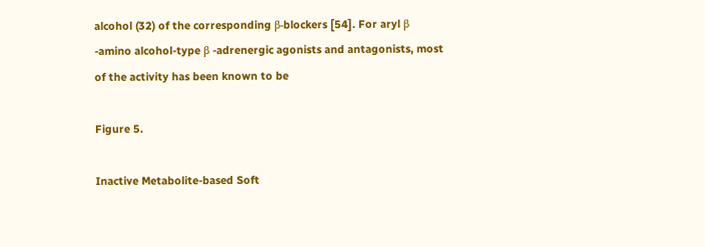alcohol (32) of the corresponding β-blockers [54]. For aryl β -amino alcohol-type β -adrenergic agonists and antagonists, most of the activity has been known to be

Figure 5.

Inactive Metabolite-based Soft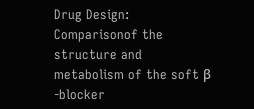Drug Design: Comparisonof the structure and metabolism of the soft β -blocker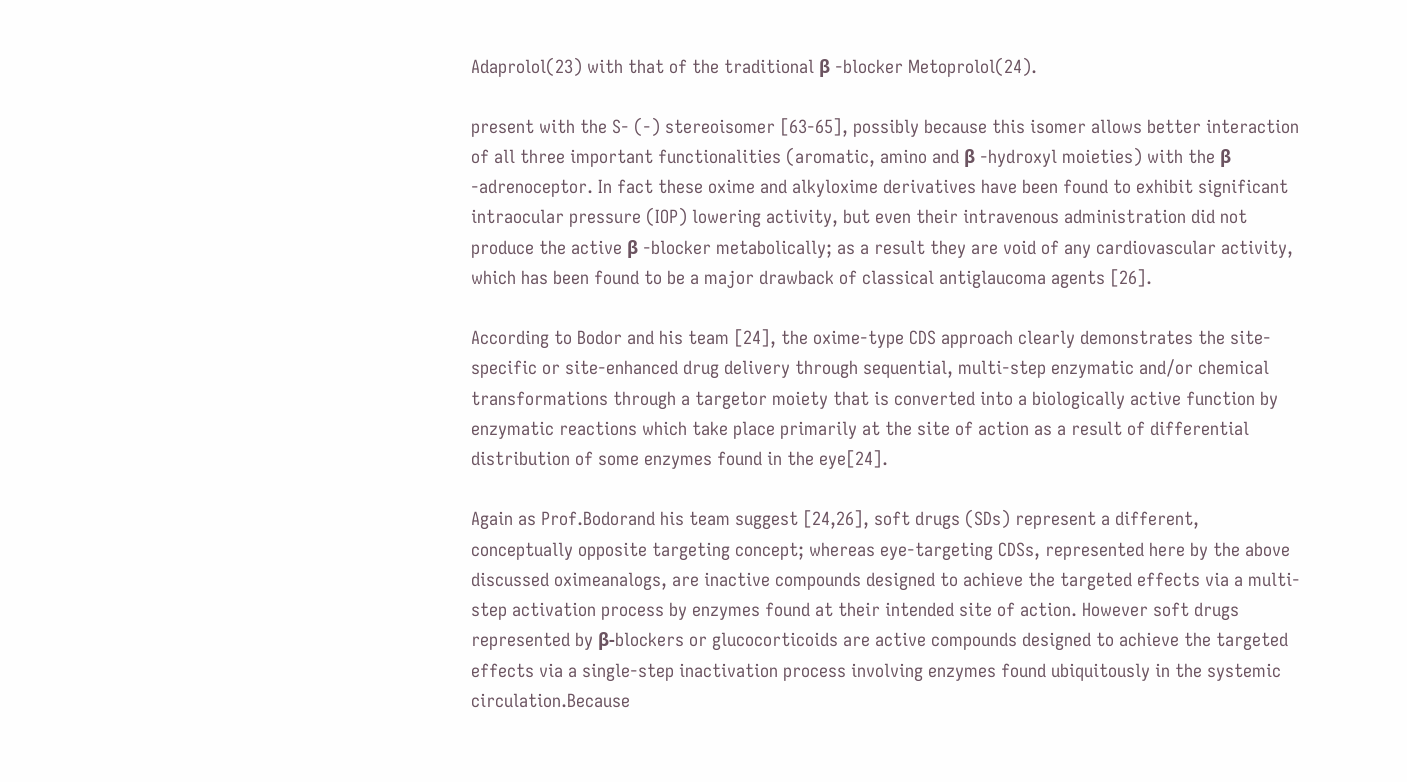Adaprolol(23) with that of the traditional β -blocker Metoprolol(24).

present with the S- (-) stereoisomer [63-65], possibly because this isomer allows better interaction of all three important functionalities (aromatic, amino and β -hydroxyl moieties) with the β -adrenoceptor. In fact these oxime and alkyloxime derivatives have been found to exhibit significant intraocular pressure (IOP) lowering activity, but even their intravenous administration did not produce the active β -blocker metabolically; as a result they are void of any cardiovascular activity, which has been found to be a major drawback of classical antiglaucoma agents [26].

According to Bodor and his team [24], the oxime-type CDS approach clearly demonstrates the site- specific or site-enhanced drug delivery through sequential, multi-step enzymatic and/or chemical transformations through a targetor moiety that is converted into a biologically active function by enzymatic reactions which take place primarily at the site of action as a result of differential distribution of some enzymes found in the eye[24].

Again as Prof.Bodorand his team suggest [24,26], soft drugs (SDs) represent a different, conceptually opposite targeting concept; whereas eye-targeting CDSs, represented here by the above discussed oximeanalogs, are inactive compounds designed to achieve the targeted effects via a multi-step activation process by enzymes found at their intended site of action. However soft drugs represented by β-blockers or glucocorticoids are active compounds designed to achieve the targeted effects via a single-step inactivation process involving enzymes found ubiquitously in the systemic circulation.Because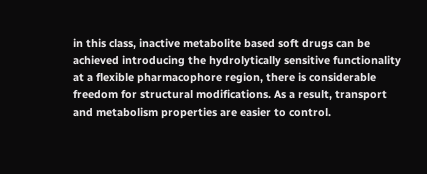in this class, inactive metabolite based soft drugs can be achieved introducing the hydrolytically sensitive functionality at a flexible pharmacophore region, there is considerable freedom for structural modifications. As a result, transport and metabolism properties are easier to control.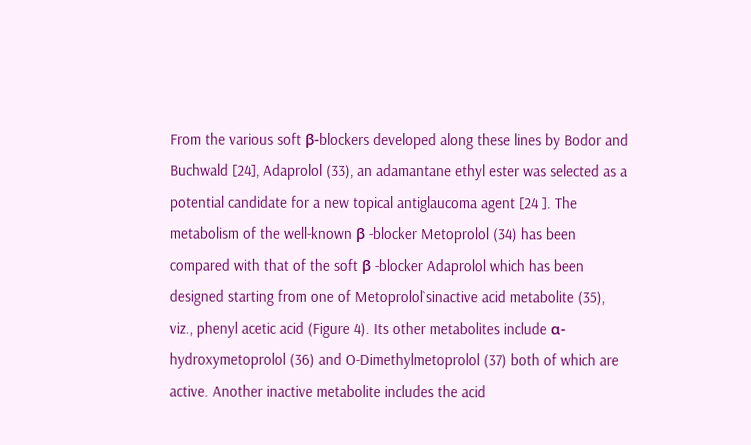From the various soft β-blockers developed along these lines by Bodor and Buchwald [24], Adaprolol (33), an adamantane ethyl ester was selected as a potential candidate for a new topical antiglaucoma agent [24 ]. The metabolism of the well-known β -blocker Metoprolol (34) has been compared with that of the soft β -blocker Adaprolol which has been designed starting from one of Metoprolol`sinactive acid metabolite (35), viz., phenyl acetic acid (Figure 4). Its other metabolites include α-hydroxymetoprolol (36) and O-Dimethylmetoprolol (37) both of which are active. Another inactive metabolite includes the acid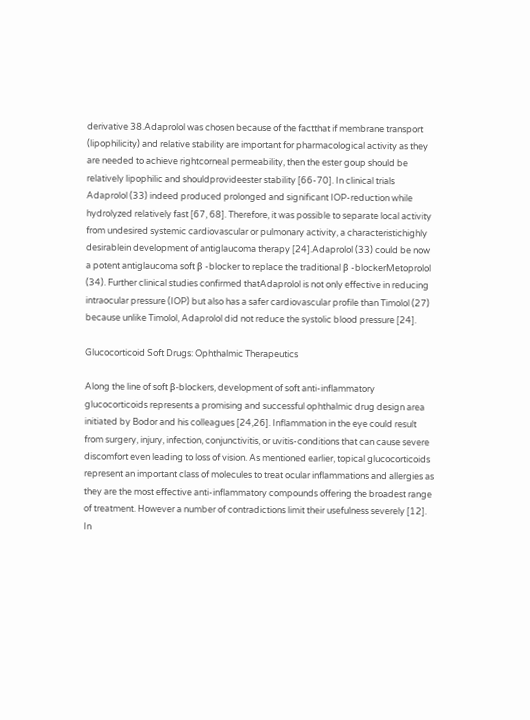derivative 38.Adaprolol was chosen because of the factthat if membrane transport (lipophilicity) and relative stability are important for pharmacological activity as they are needed to achieve rightcorneal permeability, then the ester goup should be relatively lipophilic and shouldprovideester stability [66-70]. In clinical trials Adaprolol (33) indeed produced prolonged and significant IOP-reduction while hydrolyzed relatively fast [67, 68]. Therefore, it was possible to separate local activity from undesired systemic cardiovascular or pulmonary activity, a characteristichighly desirablein development of antiglaucoma therapy [24].Adaprolol (33) could be now a potent antiglaucoma soft β -blocker to replace the traditional β -blockerMetoprolol (34). Further clinical studies confirmed thatAdaprolol is not only effective in reducing intraocular pressure (IOP) but also has a safer cardiovascular profile than Timolol (27) because unlike Timolol, Adaprolol did not reduce the systolic blood pressure [24].

Glucocorticoid Soft Drugs: Ophthalmic Therapeutics

Along the line of soft β-blockers, development of soft anti-inflammatory glucocorticoids represents a promising and successful ophthalmic drug design area initiated by Bodor and his colleagues [24,26]. Inflammation in the eye could result from surgery, injury, infection, conjunctivitis, or uvitis-conditions that can cause severe discomfort even leading to loss of vision. As mentioned earlier, topical glucocorticoids represent an important class of molecules to treat ocular inflammations and allergies as they are the most effective anti-inflammatory compounds offering the broadest range of treatment. However a number of contradictions limit their usefulness severely [12]. In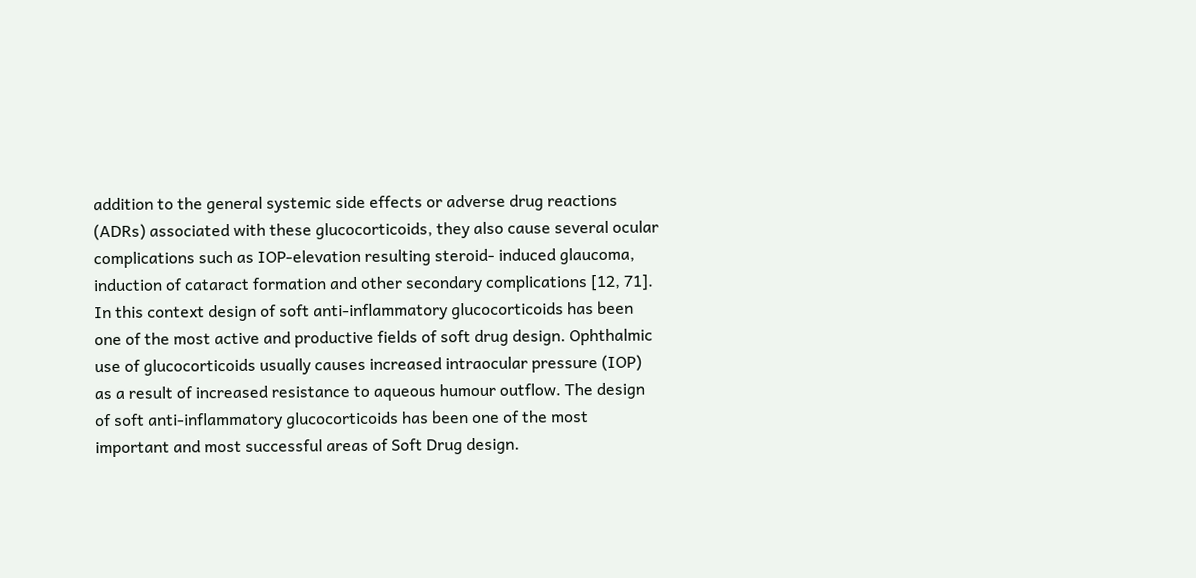addition to the general systemic side effects or adverse drug reactions (ADRs) associated with these glucocorticoids, they also cause several ocular complications such as IOP-elevation resulting steroid- induced glaucoma, induction of cataract formation and other secondary complications [12, 71]. In this context design of soft anti-inflammatory glucocorticoids has been one of the most active and productive fields of soft drug design. Ophthalmic use of glucocorticoids usually causes increased intraocular pressure (IOP) as a result of increased resistance to aqueous humour outflow. The design of soft anti-inflammatory glucocorticoids has been one of the most important and most successful areas of Soft Drug design.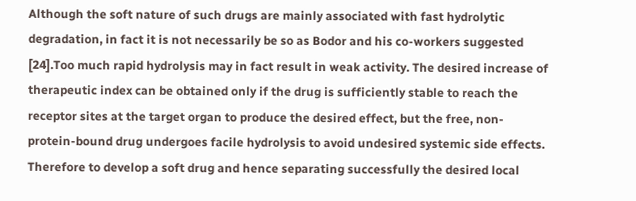Although the soft nature of such drugs are mainly associated with fast hydrolytic degradation, in fact it is not necessarily be so as Bodor and his co-workers suggested [24].Too much rapid hydrolysis may in fact result in weak activity. The desired increase of therapeutic index can be obtained only if the drug is sufficiently stable to reach the receptor sites at the target organ to produce the desired effect, but the free, non-protein-bound drug undergoes facile hydrolysis to avoid undesired systemic side effects. Therefore to develop a soft drug and hence separating successfully the desired local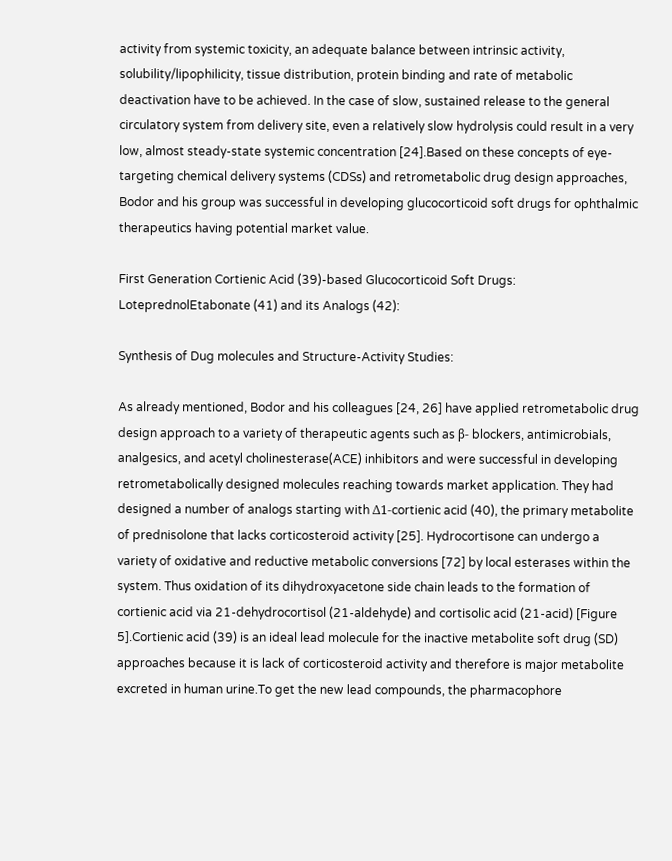activity from systemic toxicity, an adequate balance between intrinsic activity, solubility/lipophilicity, tissue distribution, protein binding and rate of metabolic deactivation have to be achieved. In the case of slow, sustained release to the general circulatory system from delivery site, even a relatively slow hydrolysis could result in a very low, almost steady-state systemic concentration [24].Based on these concepts of eye-targeting chemical delivery systems (CDSs) and retrometabolic drug design approaches, Bodor and his group was successful in developing glucocorticoid soft drugs for ophthalmic therapeutics having potential market value.

First Generation Cortienic Acid (39)-based Glucocorticoid Soft Drugs: LoteprednolEtabonate (41) and its Analogs (42):

Synthesis of Dug molecules and Structure-Activity Studies:

As already mentioned, Bodor and his colleagues [24, 26] have applied retrometabolic drug design approach to a variety of therapeutic agents such as β- blockers, antimicrobials, analgesics, and acetyl cholinesterase(ACE) inhibitors and were successful in developing retrometabolically designed molecules reaching towards market application. They had designed a number of analogs starting with Δ1-cortienic acid (40), the primary metabolite of prednisolone that lacks corticosteroid activity [25]. Hydrocortisone can undergo a variety of oxidative and reductive metabolic conversions [72] by local esterases within the system. Thus oxidation of its dihydroxyacetone side chain leads to the formation of cortienic acid via 21-dehydrocortisol (21-aldehyde) and cortisolic acid (21-acid) [Figure 5].Cortienic acid (39) is an ideal lead molecule for the inactive metabolite soft drug (SD) approaches because it is lack of corticosteroid activity and therefore is major metabolite excreted in human urine.To get the new lead compounds, the pharmacophore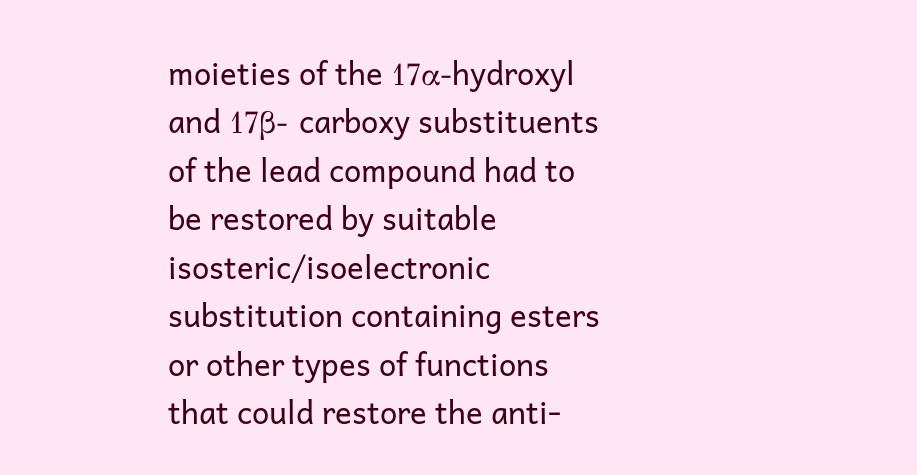moieties of the 17α-hydroxyl and 17β- carboxy substituents of the lead compound had to be restored by suitable isosteric/isoelectronic substitution containing esters or other types of functions that could restore the anti-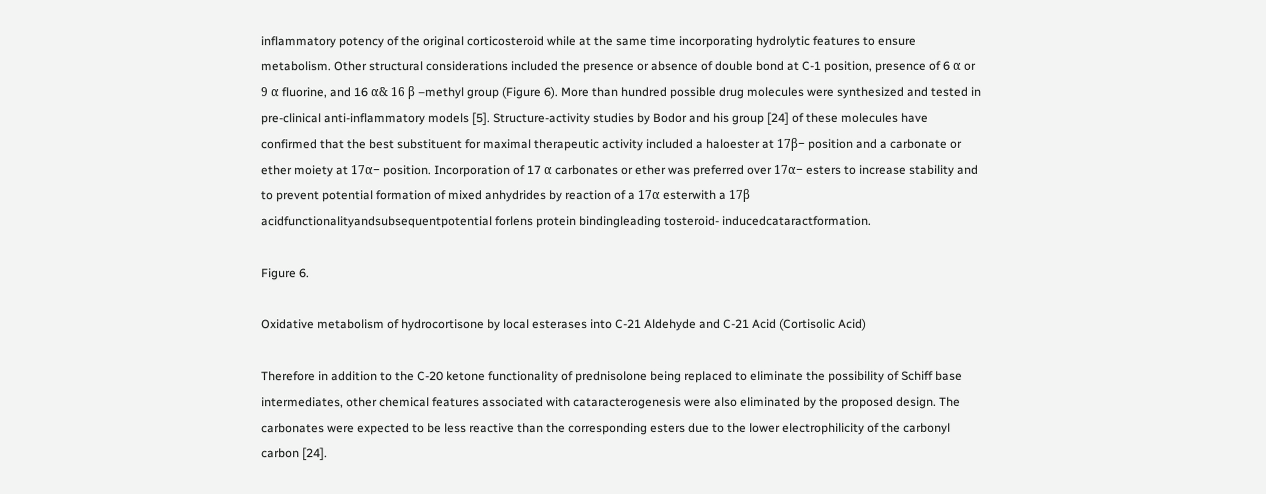inflammatory potency of the original corticosteroid while at the same time incorporating hydrolytic features to ensure metabolism. Other structural considerations included the presence or absence of double bond at C-1 position, presence of 6 α or 9 α fluorine, and 16 α& 16 β –methyl group (Figure 6). More than hundred possible drug molecules were synthesized and tested in pre-clinical anti-inflammatory models [5]. Structure-activity studies by Bodor and his group [24] of these molecules have confirmed that the best substituent for maximal therapeutic activity included a haloester at 17β− position and a carbonate or ether moiety at 17α− position. Incorporation of 17 α carbonates or ether was preferred over 17α− esters to increase stability and to prevent potential formation of mixed anhydrides by reaction of a 17α esterwith a 17β acidfunctionalityandsubsequentpotential forlens protein bindingleading tosteroid- inducedcataractformation.

Figure 6.

Oxidative metabolism of hydrocortisone by local esterases into C-21 Aldehyde and C-21 Acid (Cortisolic Acid)

Therefore in addition to the C-20 ketone functionality of prednisolone being replaced to eliminate the possibility of Schiff base intermediates, other chemical features associated with cataracterogenesis were also eliminated by the proposed design. The carbonates were expected to be less reactive than the corresponding esters due to the lower electrophilicity of the carbonyl carbon [24].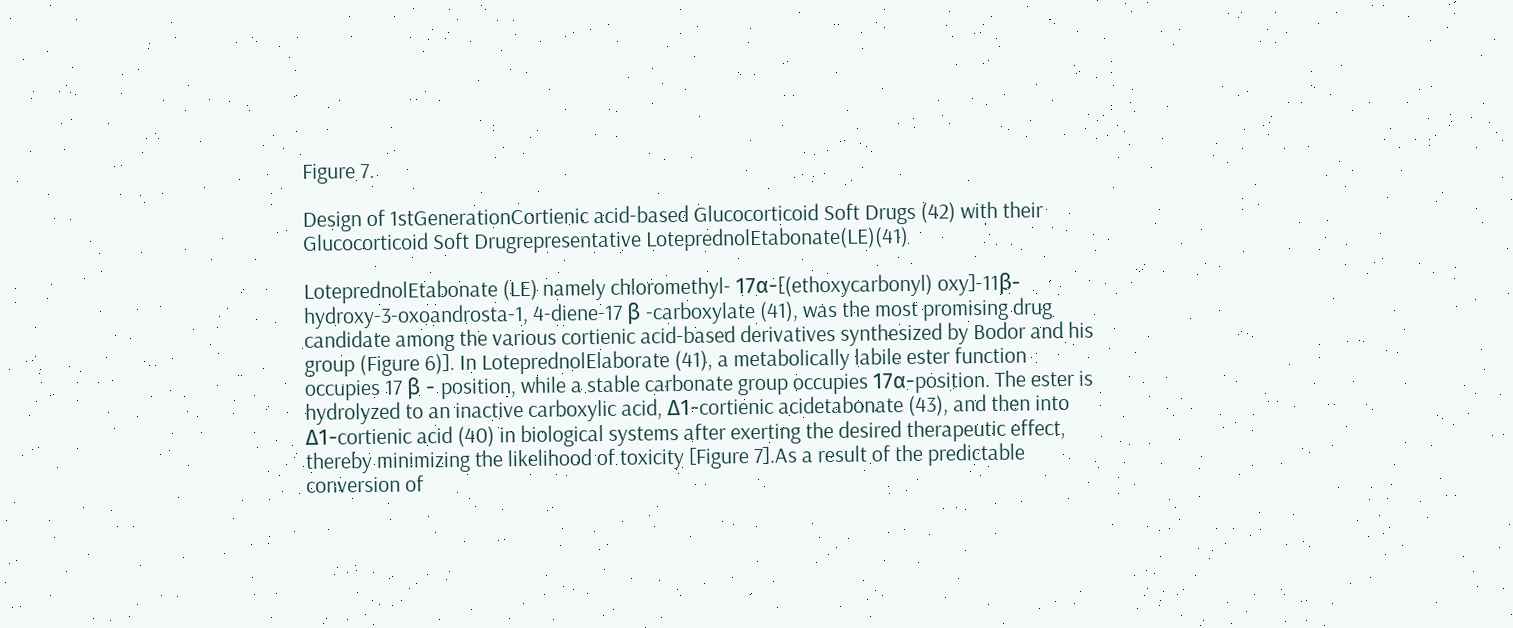Figure 7.

Design of 1stGenerationCortienic acid-based Glucocorticoid Soft Drugs (42) with their Glucocorticoid Soft Drugrepresentative LoteprednolEtabonate(LE)(41)

LoteprednolEtabonate (LE) namely chloromethyl- 17α-[(ethoxycarbonyl) oxy]-11β-hydroxy-3-oxoandrosta-1, 4-diene-17 β -carboxylate (41), was the most promising drug candidate among the various cortienic acid-based derivatives synthesized by Bodor and his group (Figure 6)]. In LoteprednolElaborate (41), a metabolically labile ester function occupies 17 β - position, while a stable carbonate group occupies 17α-position. The ester is hydrolyzed to an inactive carboxylic acid, Δ1-cortienic acidetabonate (43), and then into Δ1-cortienic acid (40) in biological systems after exerting the desired therapeutic effect, thereby minimizing the likelihood of toxicity [Figure 7].As a result of the predictable conversion of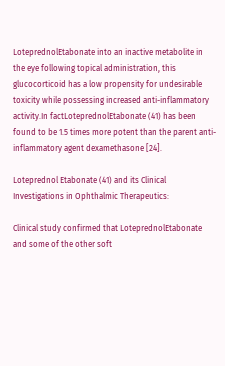LoteprednolEtabonate into an inactive metabolite in the eye following topical administration, this glucocorticoid has a low propensity for undesirable toxicity while possessing increased anti-inflammatory activity.In factLoteprednolEtabonate (41) has been found to be 1.5 times more potent than the parent anti-inflammatory agent dexamethasone [24].

Loteprednol Etabonate (41) and its Clinical Investigations in Ophthalmic Therapeutics:

Clinical study confirmed that LoteprednolEtabonate and some of the other soft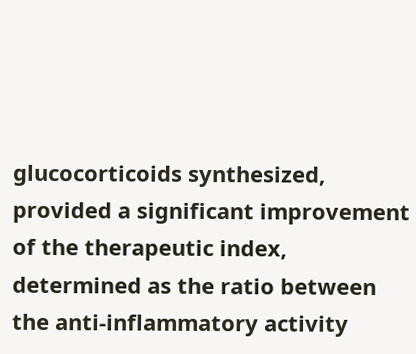glucocorticoids synthesized, provided a significant improvement of the therapeutic index, determined as the ratio between the anti-inflammatory activity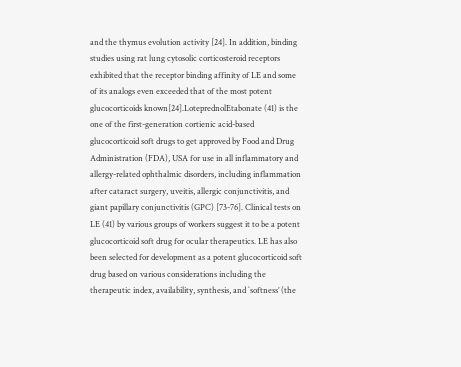and the thymus evolution activity [24]. In addition, binding studies using rat lung cytosolic corticosteroid receptors exhibited that the receptor binding affinity of LE and some of its analogs even exceeded that of the most potent glucocorticoids known[24].LoteprednolEtabonate (41) is the one of the first-generation cortienic acid-based glucocorticoid soft drugs to get approved by Food and Drug Administration (FDA), USA for use in all inflammatory and allergy-related ophthalmic disorders, including inflammation after cataract surgery, uveitis, allergic conjunctivitis, and giant papillary conjunctivitis (GPC) [73-76]. Clinical tests on LE (41) by various groups of workers suggest it to be a potent glucocorticoid soft drug for ocular therapeutics. LE has also been selected for development as a potent glucocorticoid soft drug based on various considerations including the therapeutic index, availability, synthesis, and `softness’ (the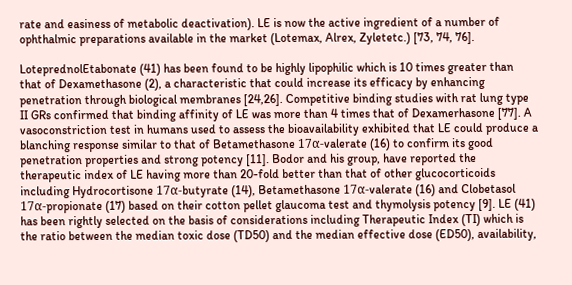rate and easiness of metabolic deactivation). LE is now the active ingredient of a number of ophthalmic preparations available in the market (Lotemax, Alrex, Zyletetc.) [73, 74, 76].

LoteprednolEtabonate (41) has been found to be highly lipophilic which is 10 times greater than that of Dexamethasone (2), a characteristic that could increase its efficacy by enhancing penetration through biological membranes [24,26]. Competitive binding studies with rat lung type II GRs confirmed that binding affinity of LE was more than 4 times that of Dexamerhasone [77]. A vasoconstriction test in humans used to assess the bioavailability exhibited that LE could produce a blanching response similar to that of Betamethasone 17α-valerate (16) to confirm its good penetration properties and strong potency [11]. Bodor and his group, have reported the therapeutic index of LE having more than 20-fold better than that of other glucocorticoids including Hydrocortisone 17α-butyrate (14), Betamethasone 17α-valerate (16) and Clobetasol 17α-propionate (17) based on their cotton pellet glaucoma test and thymolysis potency [9]. LE (41) has been rightly selected on the basis of considerations including Therapeutic Index (TI) which is the ratio between the median toxic dose (TD50) and the median effective dose (ED50), availability,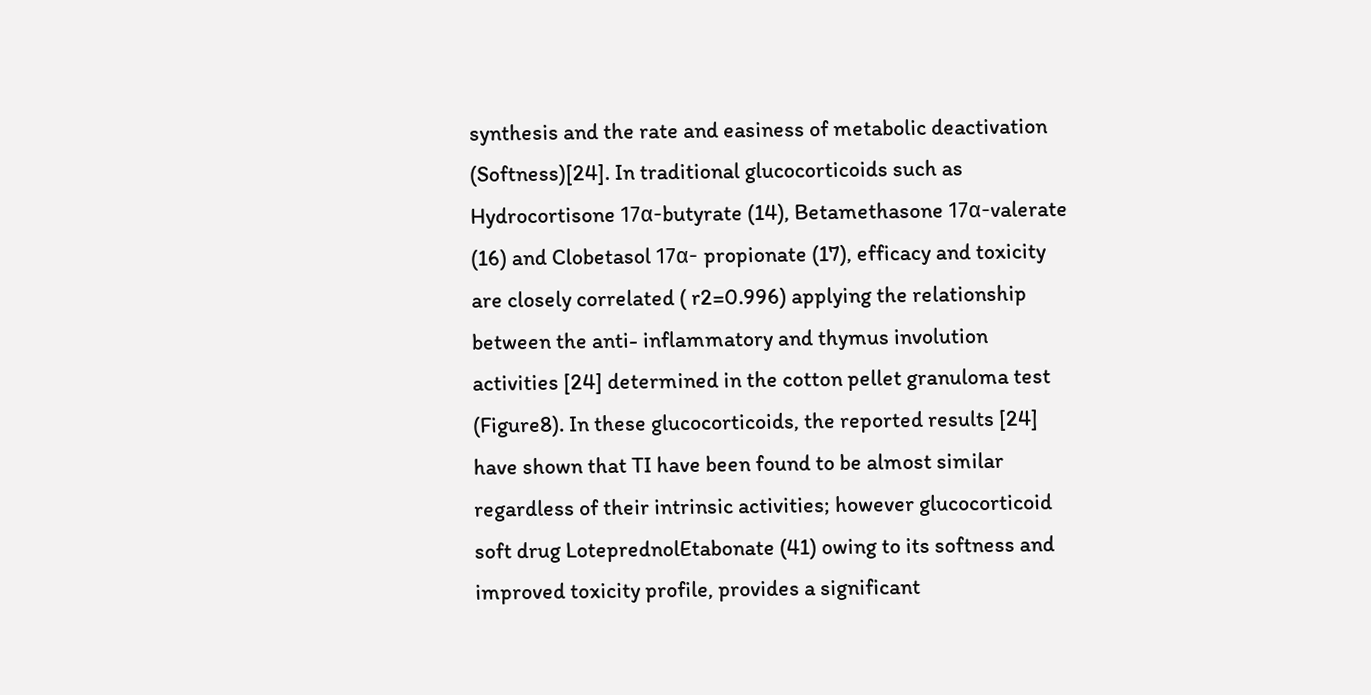synthesis and the rate and easiness of metabolic deactivation (Softness)[24]. In traditional glucocorticoids such as Hydrocortisone 17α-butyrate (14), Betamethasone 17α-valerate (16) and Clobetasol 17α- propionate (17), efficacy and toxicity are closely correlated ( r2=0.996) applying the relationship between the anti- inflammatory and thymus involution activities [24] determined in the cotton pellet granuloma test (Figure8). In these glucocorticoids, the reported results [24] have shown that TI have been found to be almost similar regardless of their intrinsic activities; however glucocorticoid soft drug LoteprednolEtabonate (41) owing to its softness and improved toxicity profile, provides a significant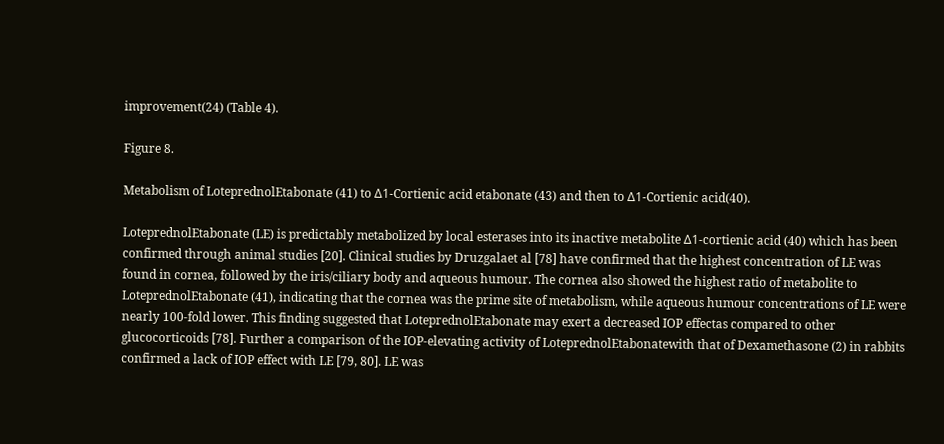improvement(24) (Table 4).

Figure 8.

Metabolism of LoteprednolEtabonate (41) to Δ1-Cortienic acid etabonate (43) and then to Δ1-Cortienic acid(40).

LoteprednolEtabonate (LE) is predictably metabolized by local esterases into its inactive metabolite Δ1-cortienic acid (40) which has been confirmed through animal studies [20]. Clinical studies by Druzgalaet al [78] have confirmed that the highest concentration of LE was found in cornea, followed by the iris/ciliary body and aqueous humour. The cornea also showed the highest ratio of metabolite to LoteprednolEtabonate (41), indicating that the cornea was the prime site of metabolism, while aqueous humour concentrations of LE were nearly 100-fold lower. This finding suggested that LoteprednolEtabonate may exert a decreased IOP effectas compared to other glucocorticoids [78]. Further a comparison of the IOP-elevating activity of LoteprednolEtabonatewith that of Dexamethasone (2) in rabbits confirmed a lack of IOP effect with LE [79, 80]. LE was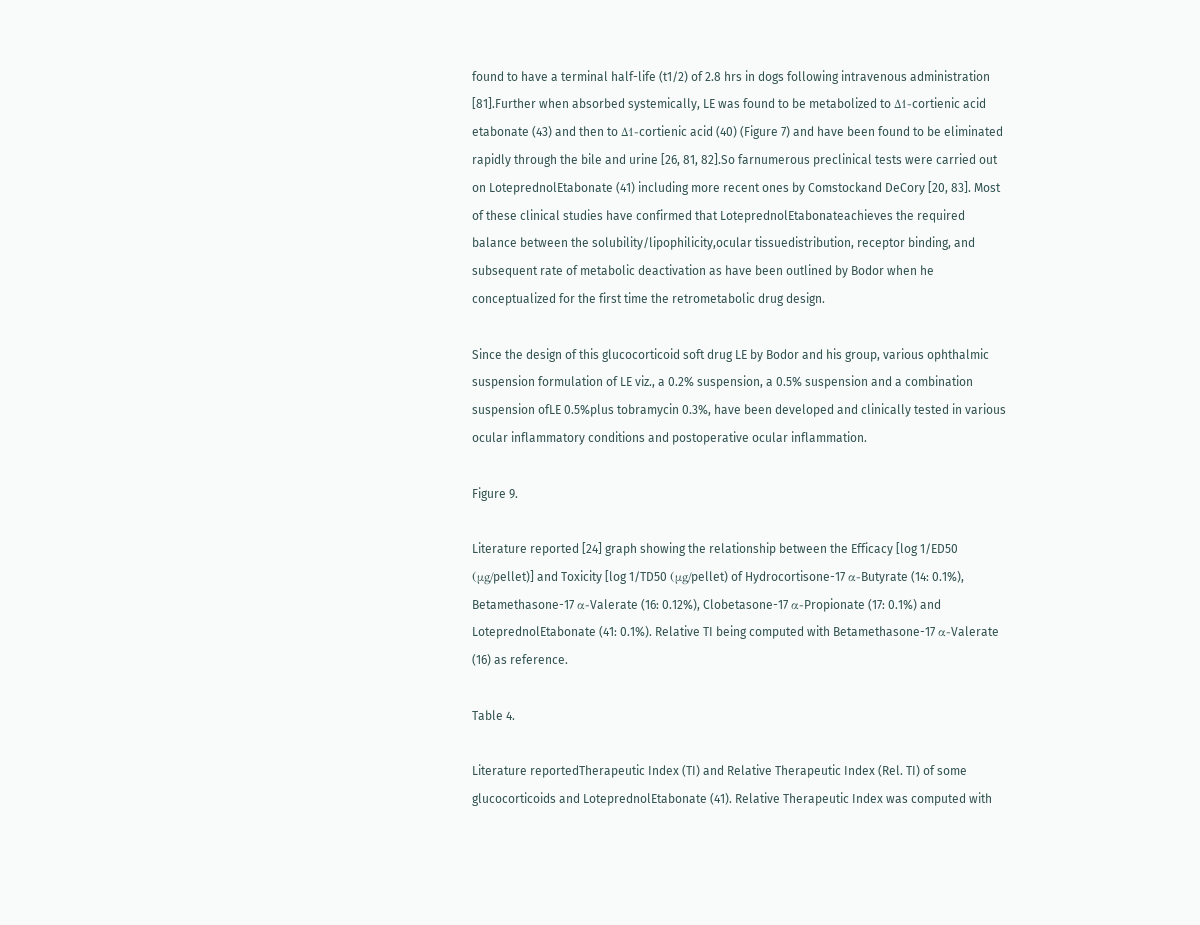found to have a terminal half-life (t1/2) of 2.8 hrs in dogs following intravenous administration [81].Further when absorbed systemically, LE was found to be metabolized to Δ1-cortienic acid etabonate (43) and then to Δ1-cortienic acid (40) (Figure 7) and have been found to be eliminated rapidly through the bile and urine [26, 81, 82].So farnumerous preclinical tests were carried out on LoteprednolEtabonate (41) including more recent ones by Comstockand DeCory [20, 83]. Most of these clinical studies have confirmed that LoteprednolEtabonateachieves the required balance between the solubility/lipophilicity,ocular tissuedistribution, receptor binding, and subsequent rate of metabolic deactivation as have been outlined by Bodor when he conceptualized for the first time the retrometabolic drug design.

Since the design of this glucocorticoid soft drug LE by Bodor and his group, various ophthalmic suspension formulation of LE viz., a 0.2% suspension, a 0.5% suspension and a combination suspension ofLE 0.5%plus tobramycin 0.3%, have been developed and clinically tested in various ocular inflammatory conditions and postoperative ocular inflammation.

Figure 9.

Literature reported [24] graph showing the relationship between the Efficacy [log 1/ED50 (μg/pellet)] and Toxicity [log 1/TD50 (μg/pellet) of Hydrocortisone-17 α-Butyrate (14: 0.1%), Betamethasone-17 α-Valerate (16: 0.12%), Clobetasone-17 α-Propionate (17: 0.1%) and LoteprednolEtabonate (41: 0.1%). Relative TI being computed with Betamethasone-17 α-Valerate (16) as reference.

Table 4.

Literature reportedTherapeutic Index (TI) and Relative Therapeutic Index (Rel. TI) of some glucocorticoids and LoteprednolEtabonate (41). Relative Therapeutic Index was computed with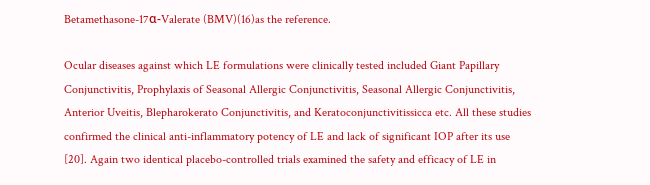Betamethasone-17α-Valerate (BMV)(16)as the reference.

Ocular diseases against which LE formulations were clinically tested included Giant Papillary Conjunctivitis, Prophylaxis of Seasonal Allergic Conjunctivitis, Seasonal Allergic Conjunctivitis, Anterior Uveitis, Blepharokerato Conjunctivitis, and Keratoconjunctivitissicca etc. All these studies confirmed the clinical anti-inflammatory potency of LE and lack of significant IOP after its use [20]. Again two identical placebo-controlled trials examined the safety and efficacy of LE in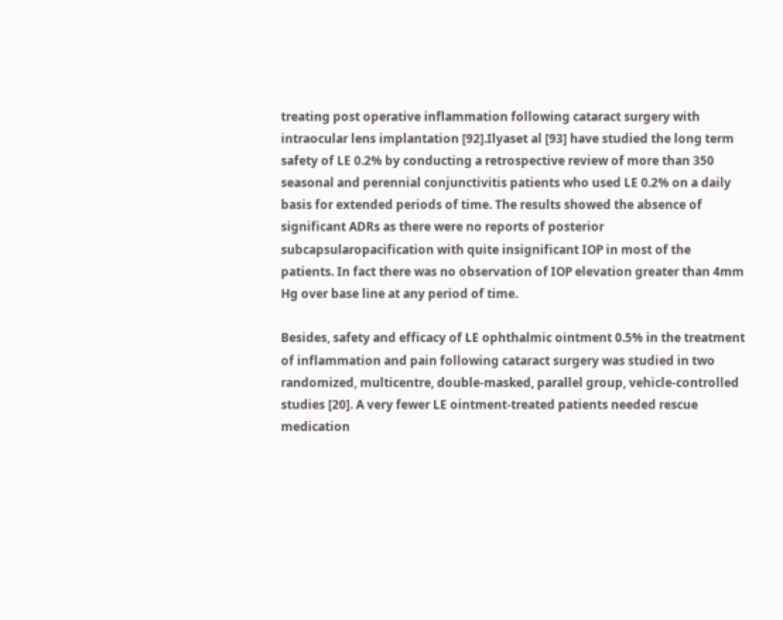treating post operative inflammation following cataract surgery with intraocular lens implantation [92].Ilyaset al [93] have studied the long term safety of LE 0.2% by conducting a retrospective review of more than 350 seasonal and perennial conjunctivitis patients who used LE 0.2% on a daily basis for extended periods of time. The results showed the absence of significant ADRs as there were no reports of posterior subcapsularopacification with quite insignificant IOP in most of the patients. In fact there was no observation of IOP elevation greater than 4mm Hg over base line at any period of time.

Besides, safety and efficacy of LE ophthalmic ointment 0.5% in the treatment of inflammation and pain following cataract surgery was studied in two randomized, multicentre, double-masked, parallel group, vehicle-controlled studies [20]. A very fewer LE ointment-treated patients needed rescue medication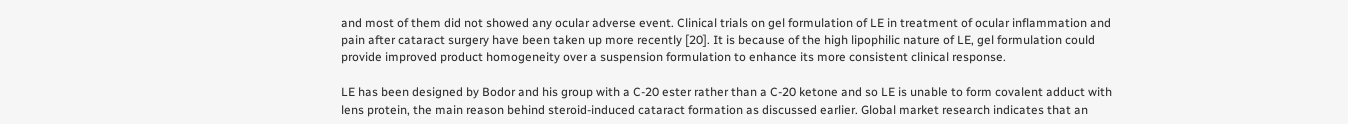and most of them did not showed any ocular adverse event. Clinical trials on gel formulation of LE in treatment of ocular inflammation and pain after cataract surgery have been taken up more recently [20]. It is because of the high lipophilic nature of LE, gel formulation could provide improved product homogeneity over a suspension formulation to enhance its more consistent clinical response.

LE has been designed by Bodor and his group with a C-20 ester rather than a C-20 ketone and so LE is unable to form covalent adduct with lens protein, the main reason behind steroid-induced cataract formation as discussed earlier. Global market research indicates that an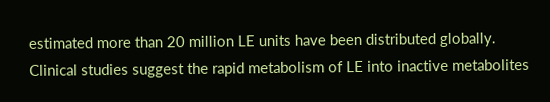estimated more than 20 million LE units have been distributed globally. Clinical studies suggest the rapid metabolism of LE into inactive metabolites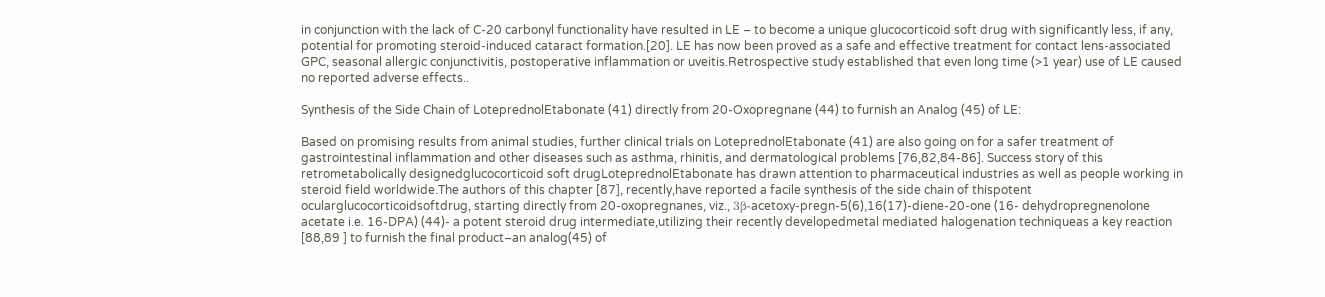in conjunction with the lack of C-20 carbonyl functionality have resulted in LE – to become a unique glucocorticoid soft drug with significantly less, if any, potential for promoting steroid-induced cataract formation.[20]. LE has now been proved as a safe and effective treatment for contact lens-associated GPC, seasonal allergic conjunctivitis, postoperative inflammation or uveitis.Retrospective study established that even long time (>1 year) use of LE caused no reported adverse effects..

Synthesis of the Side Chain of LoteprednolEtabonate (41) directly from 20-Oxopregnane (44) to furnish an Analog (45) of LE:

Based on promising results from animal studies, further clinical trials on LoteprednolEtabonate (41) are also going on for a safer treatment of gastrointestinal inflammation and other diseases such as asthma, rhinitis, and dermatological problems [76,82,84-86]. Success story of this retrometabolically designedglucocorticoid soft drugLoteprednolEtabonate has drawn attention to pharmaceutical industries as well as people working in steroid field worldwide.The authors of this chapter [87], recently,have reported a facile synthesis of the side chain of thispotent ocularglucocorticoidsoftdrug, starting directly from 20-oxopregnanes, viz., 3β-acetoxy-pregn-5(6),16(17)-diene-20-one (16- dehydropregnenolone acetate i.e. 16-DPA) (44)- a potent steroid drug intermediate,utilizing their recently developedmetal mediated halogenation techniqueas a key reaction [88,89 ] to furnish the final product–an analog(45) of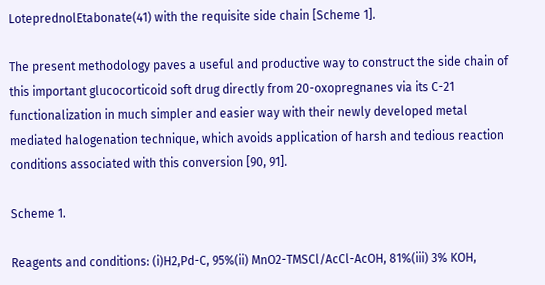LoteprednolEtabonate(41) with the requisite side chain [Scheme 1].

The present methodology paves a useful and productive way to construct the side chain of this important glucocorticoid soft drug directly from 20-oxopregnanes via its C-21 functionalization in much simpler and easier way with their newly developed metal mediated halogenation technique, which avoids application of harsh and tedious reaction conditions associated with this conversion [90, 91].

Scheme 1.

Reagents and conditions: (i)H2,Pd-C, 95%(ii) MnO2-TMSCl/AcCl-AcOH, 81%(iii) 3% KOH,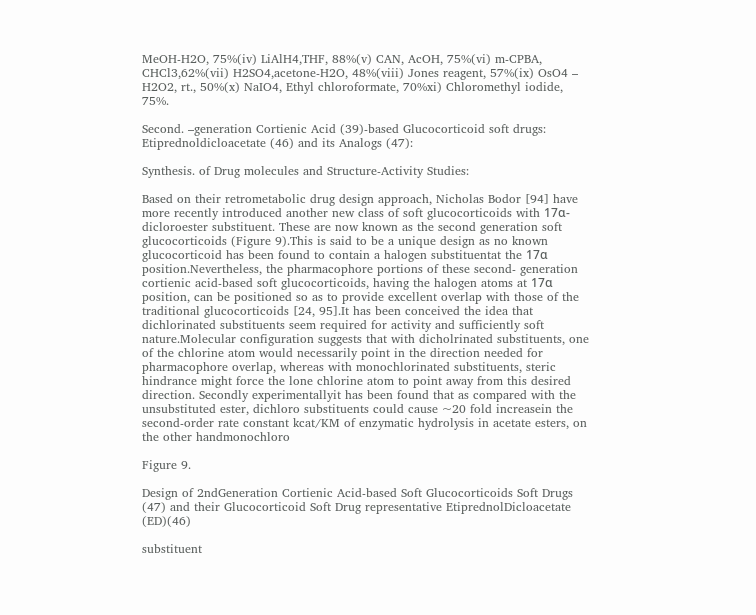MeOH-H2O, 75%(iv) LiAlH4,THF, 88%(v) CAN, AcOH, 75%(vi) m-CPBA, CHCl3,62%(vii) H2SO4,acetone-H2O, 48%(viii) Jones reagent, 57%(ix) OsO4 – H2O2, rt., 50%(x) NaIO4, Ethyl chloroformate, 70%xi) Chloromethyl iodide, 75%.

Second. –generation Cortienic Acid (39)-based Glucocorticoid soft drugs: Etiprednoldicloacetate (46) and its Analogs (47):

Synthesis. of Drug molecules and Structure-Activity Studies:

Based on their retrometabolic drug design approach, Nicholas Bodor [94] have more recently introduced another new class of soft glucocorticoids with 17α-dicloroester substituent. These are now known as the second generation soft glucocorticoids (Figure 9).This is said to be a unique design as no known glucocorticoid has been found to contain a halogen substituentat the 17α position.Nevertheless, the pharmacophore portions of these second- generation cortienic acid-based soft glucocorticoids, having the halogen atoms at 17α position, can be positioned so as to provide excellent overlap with those of the traditional glucocorticoids [24, 95].It has been conceived the idea that dichlorinated substituents seem required for activity and sufficiently soft nature.Molecular configuration suggests that with dicholrinated substituents, one of the chlorine atom would necessarily point in the direction needed for pharmacophore overlap, whereas with monochlorinated substituents, steric hindrance might force the lone chlorine atom to point away from this desired direction. Secondly experimentallyit has been found that as compared with the unsubstituted ester, dichloro substituents could cause ~20 fold increasein the second-order rate constant kcat/KM of enzymatic hydrolysis in acetate esters, on the other handmonochloro

Figure 9.

Design of 2ndGeneration Cortienic Acid-based Soft Glucocorticoids Soft Drugs (47) and their Glucocorticoid Soft Drug representative EtiprednolDicloacetate (ED)(46)

substituent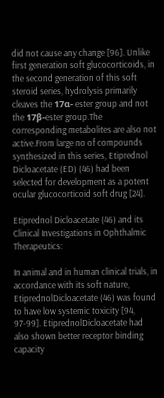did not cause any change [96]. Unlike first generation soft glucocorticoids, in the second generation of this soft steroid series, hydrolysis primarily cleaves the 17α- ester group and not the 17β-ester group.The corresponding metabolites are also not active.From large no of compounds synthesized in this series, Etiprednol Dicloacetate (ED) (46) had been selected for development as a potent ocular glucocorticoid soft drug [24].

Etiprednol Dicloacetate (46) and its Clinical Investigations in Ophthalmic Therapeutics:

In animal and in human clinical trials, in accordance with its soft nature, EtiprednolDicloacetate (46) was found to have low systemic toxicity [94, 97-99]. EtiprednolDicloacetate had also shown better receptor binding capacity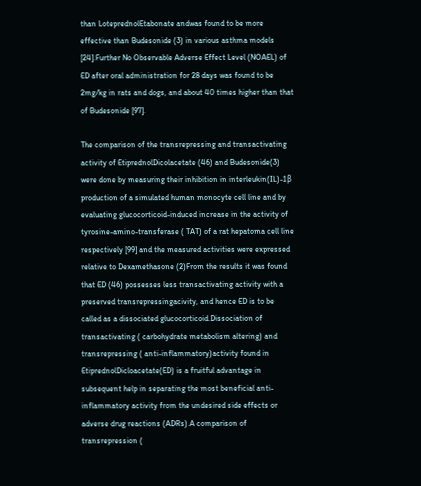than LoteprednolEtabonate andwas found to be more effective than Budesonide (3) in various asthma models [24].Further No Observable Adverse Effect Level (NOAEL) of ED after oral administration for 28 days was found to be 2mg/kg in rats and dogs, and about 40 times higher than that of Budesonide [97].

The comparison of the transrepressing and transactivating activity of EtiprednolDicolacetate (46) and Budesonide(3) were done by measuring their inhibition in interleukin(IL)-1β production of a simulated human monocyte cell line and by evaluating glucocorticoid-induced increase in the activity of tyrosine-amino-transferase ( TAT) of a rat hepatoma cell line respectively [99] and the measured activities were expressed relative to Dexamethasone (2)From the results it was found that ED (46) possesses less transactivating activity with a preserved transrepressingacivity, and hence ED is to be called as a dissociated glucocorticoid.Dissociation of transactivating ( carbohydrate metabolism altering) and transrepressing ( anti-inflammatory)activity found in EtiprednolDicloacetate(ED) is a fruitful advantage in subsequent help in separating the most beneficial anti-inflammatory activity from the undesired side effects or adverse drug reactions (ADRs).A comparison of transrepression (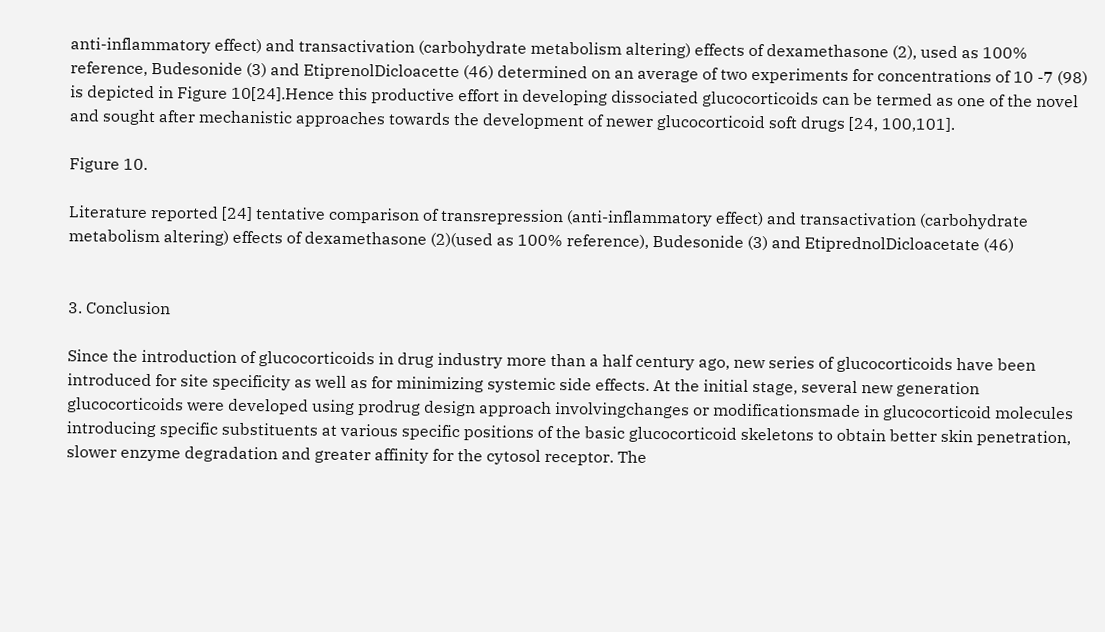anti-inflammatory effect) and transactivation (carbohydrate metabolism altering) effects of dexamethasone (2), used as 100% reference, Budesonide (3) and EtiprenolDicloacette (46) determined on an average of two experiments for concentrations of 10 -7 (98) is depicted in Figure 10[24].Hence this productive effort in developing dissociated glucocorticoids can be termed as one of the novel and sought after mechanistic approaches towards the development of newer glucocorticoid soft drugs [24, 100,101].

Figure 10.

Literature reported [24] tentative comparison of transrepression (anti-inflammatory effect) and transactivation (carbohydrate metabolism altering) effects of dexamethasone (2)(used as 100% reference), Budesonide (3) and EtiprednolDicloacetate (46)


3. Conclusion

Since the introduction of glucocorticoids in drug industry more than a half century ago, new series of glucocorticoids have been introduced for site specificity as well as for minimizing systemic side effects. At the initial stage, several new generation glucocorticoids were developed using prodrug design approach involvingchanges or modificationsmade in glucocorticoid molecules introducing specific substituents at various specific positions of the basic glucocorticoid skeletons to obtain better skin penetration, slower enzyme degradation and greater affinity for the cytosol receptor. The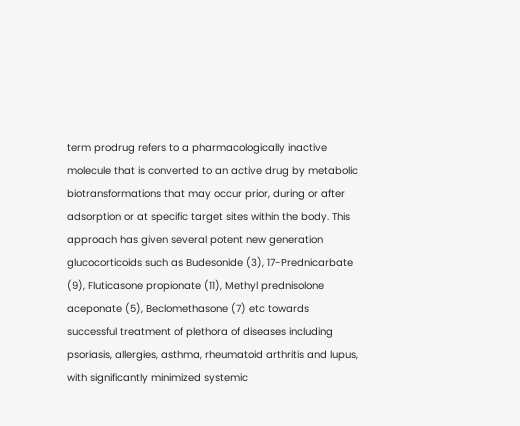term prodrug refers to a pharmacologically inactive molecule that is converted to an active drug by metabolic biotransformations that may occur prior, during or after adsorption or at specific target sites within the body. This approach has given several potent new generation glucocorticoids such as Budesonide (3), 17-Prednicarbate (9), Fluticasone propionate (11), Methyl prednisolone aceponate (5), Beclomethasone (7) etc towards successful treatment of plethora of diseases including psoriasis, allergies, asthma, rheumatoid arthritis and lupus, with significantly minimized systemic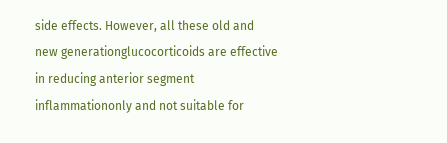side effects. However, all these old and new generationglucocorticoids are effective in reducing anterior segment inflammationonly and not suitable for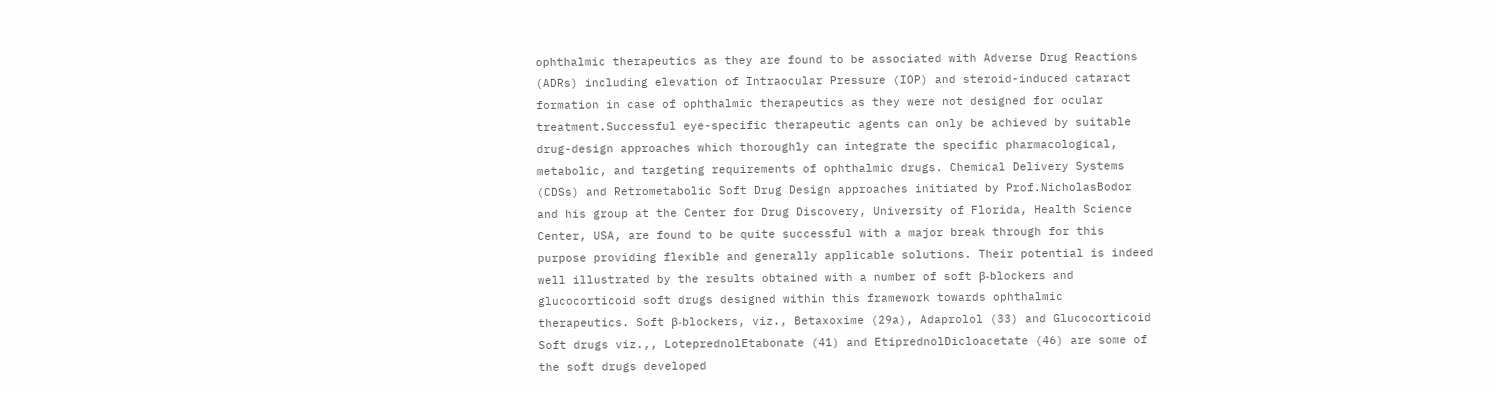ophthalmic therapeutics as they are found to be associated with Adverse Drug Reactions (ADRs) including elevation of Intraocular Pressure (IOP) and steroid-induced cataract formation in case of ophthalmic therapeutics as they were not designed for ocular treatment.Successful eye-specific therapeutic agents can only be achieved by suitable drug-design approaches which thoroughly can integrate the specific pharmacological, metabolic, and targeting requirements of ophthalmic drugs. Chemical Delivery Systems (CDSs) and Retrometabolic Soft Drug Design approaches initiated by Prof.NicholasBodor and his group at the Center for Drug Discovery, University of Florida, Health Science Center, USA, are found to be quite successful with a major break through for this purpose providing flexible and generally applicable solutions. Their potential is indeed well illustrated by the results obtained with a number of soft β-blockers and glucocorticoid soft drugs designed within this framework towards ophthalmic therapeutics. Soft β-blockers, viz., Betaxoxime (29a), Adaprolol (33) and Glucocorticoid Soft drugs viz.,, LoteprednolEtabonate (41) and EtiprednolDicloacetate (46) are some of the soft drugs developed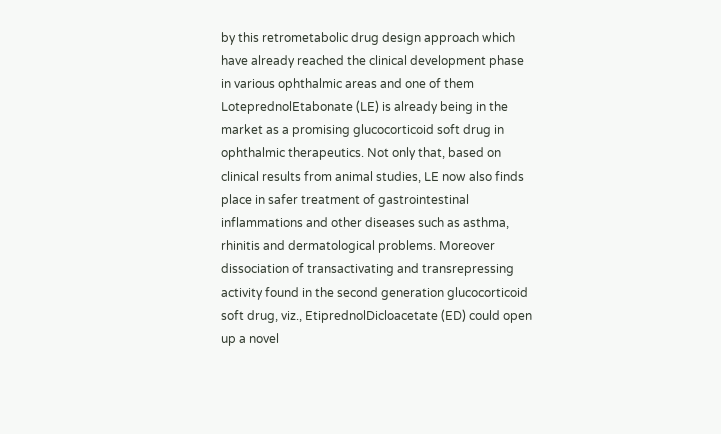by this retrometabolic drug design approach which have already reached the clinical development phase in various ophthalmic areas and one of them LoteprednolEtabonate (LE) is already being in the market as a promising glucocorticoid soft drug in ophthalmic therapeutics. Not only that, based on clinical results from animal studies, LE now also finds place in safer treatment of gastrointestinal inflammations and other diseases such as asthma, rhinitis and dermatological problems. Moreover dissociation of transactivating and transrepressing activity found in the second generation glucocorticoid soft drug, viz., EtiprednolDicloacetate (ED) could open up a novel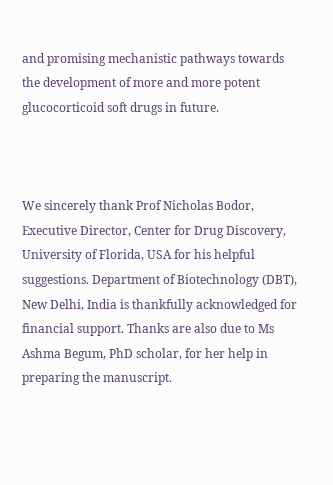and promising mechanistic pathways towards the development of more and more potent glucocorticoid soft drugs in future.



We sincerely thank Prof Nicholas Bodor, Executive Director, Center for Drug Discovery, University of Florida, USA for his helpful suggestions. Department of Biotechnology (DBT), New Delhi, India is thankfully acknowledged for financial support. Thanks are also due to Ms Ashma Begum, PhD scholar, for her help in preparing the manuscript.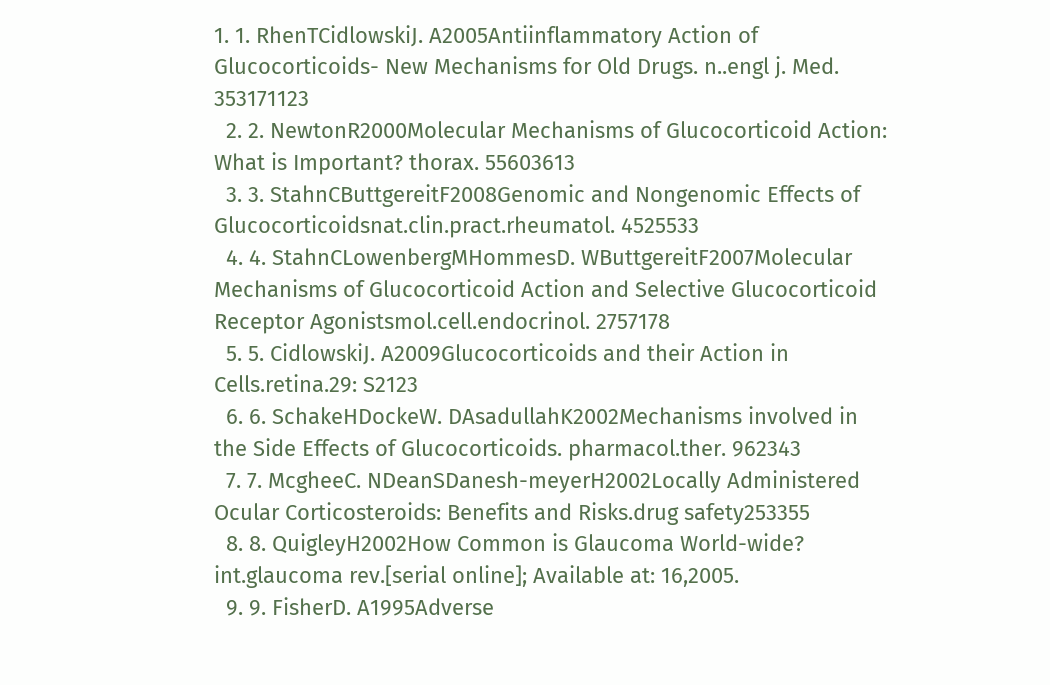1. 1. RhenTCidlowskiJ. A2005Antiinflammatory Action of Glucocorticoids- New Mechanisms for Old Drugs. n..engl j. Med. 353171123
  2. 2. NewtonR2000Molecular Mechanisms of Glucocorticoid Action: What is Important? thorax. 55603613
  3. 3. StahnCButtgereitF2008Genomic and Nongenomic Effects of Glucocorticoidsnat.clin.pract.rheumatol. 4525533
  4. 4. StahnCLowenbergMHommesD. WButtgereitF2007Molecular Mechanisms of Glucocorticoid Action and Selective Glucocorticoid Receptor Agonistsmol.cell.endocrinol. 2757178
  5. 5. CidlowskiJ. A2009Glucocorticoids and their Action in Cells.retina.29: S2123
  6. 6. SchakeHDockeW. DAsadullahK2002Mechanisms involved in the Side Effects of Glucocorticoids. pharmacol.ther. 962343
  7. 7. McgheeC. NDeanSDanesh-meyerH2002Locally Administered Ocular Corticosteroids: Benefits and Risks.drug safety253355
  8. 8. QuigleyH2002How Common is Glaucoma World-wide? int.glaucoma rev.[serial online]; Available at: 16,2005.
  9. 9. FisherD. A1995Adverse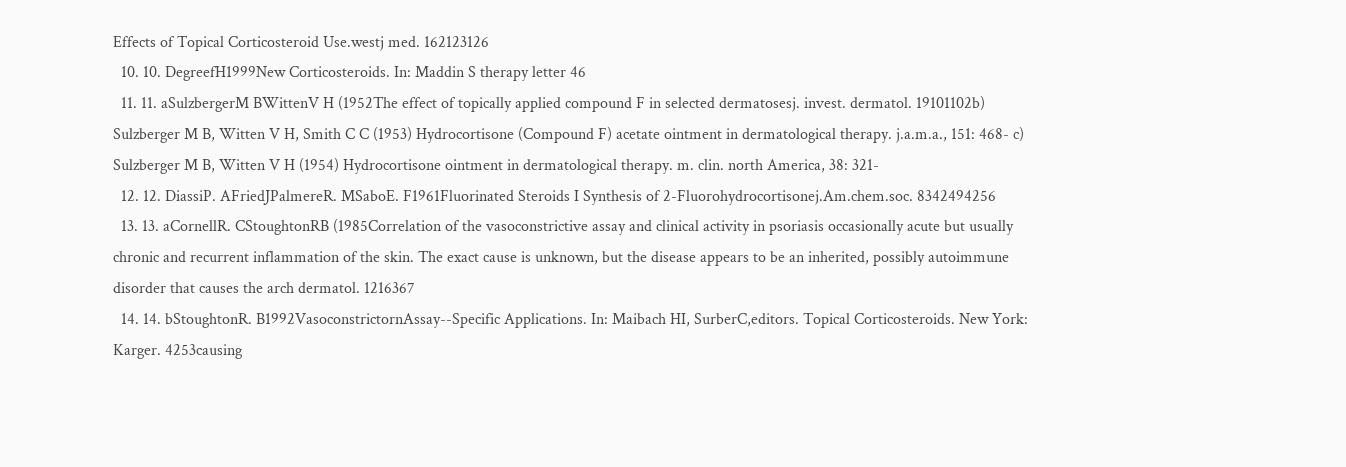Effects of Topical Corticosteroid Use.westj med. 162123126
  10. 10. DegreefH1999New Corticosteroids. In: Maddin S therapy letter 46
  11. 11. aSulzbergerM BWittenV H (1952The effect of topically applied compound F in selected dermatosesj. invest. dermatol. 19101102b) Sulzberger M B, Witten V H, Smith C C (1953) Hydrocortisone (Compound F) acetate ointment in dermatological therapy. j.a.m.a., 151: 468- c) Sulzberger M B, Witten V H (1954) Hydrocortisone ointment in dermatological therapy. m. clin. north America, 38: 321-
  12. 12. DiassiP. AFriedJPalmereR. MSaboE. F1961Fluorinated Steroids I Synthesis of 2-Fluorohydrocortisonej.Am.chem.soc. 8342494256
  13. 13. aCornellR. CStoughtonRB (1985Correlation of the vasoconstrictive assay and clinical activity in psoriasis occasionally acute but usually chronic and recurrent inflammation of the skin. The exact cause is unknown, but the disease appears to be an inherited, possibly autoimmune disorder that causes the arch dermatol. 1216367
  14. 14. bStoughtonR. B1992VasoconstrictornAssay--Specific Applications. In: Maibach HI, SurberC,editors. Topical Corticosteroids. New York: Karger. 4253causing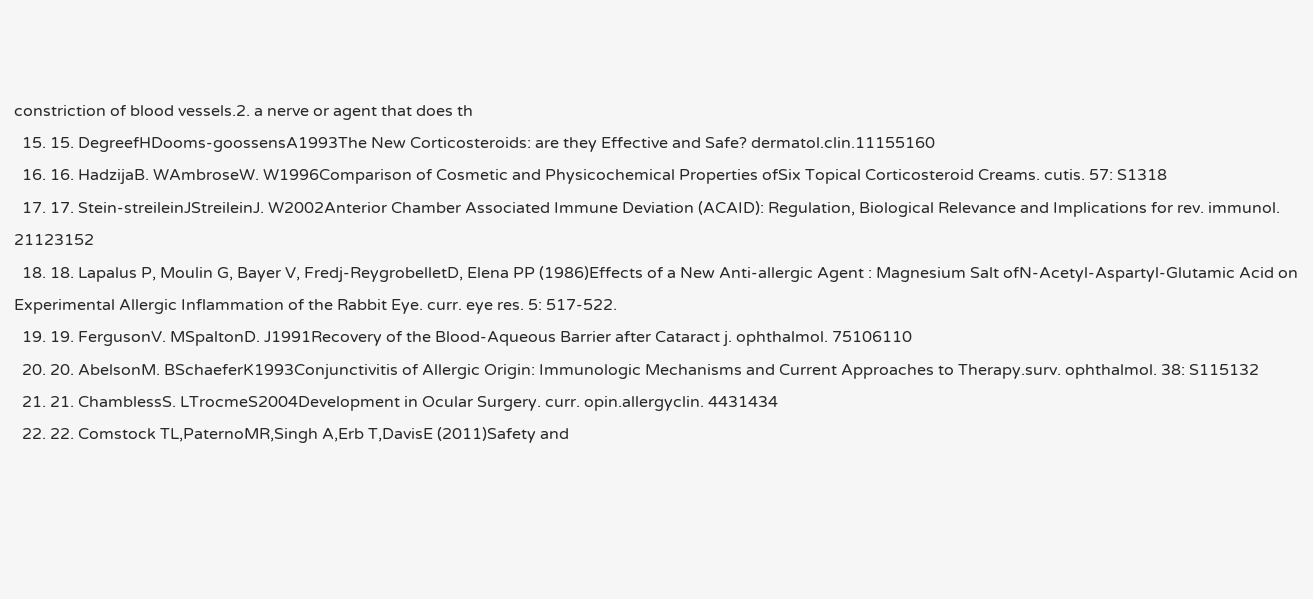constriction of blood vessels.2. a nerve or agent that does th
  15. 15. DegreefHDooms-goossensA1993The New Corticosteroids: are they Effective and Safe? dermatol.clin.11155160
  16. 16. HadzijaB. WAmbroseW. W1996Comparison of Cosmetic and Physicochemical Properties ofSix Topical Corticosteroid Creams. cutis. 57: S1318
  17. 17. Stein-streileinJStreileinJ. W2002Anterior Chamber Associated Immune Deviation (ACAID): Regulation, Biological Relevance and Implications for rev. immunol. 21123152
  18. 18. Lapalus P, Moulin G, Bayer V, Fredj-ReygrobelletD, Elena PP (1986)Effects of a New Anti-allergic Agent : Magnesium Salt ofN-Acetyl-Aspartyl-Glutamic Acid on Experimental Allergic Inflammation of the Rabbit Eye. curr. eye res. 5: 517-522.
  19. 19. FergusonV. MSpaltonD. J1991Recovery of the Blood-Aqueous Barrier after Cataract j. ophthalmol. 75106110
  20. 20. AbelsonM. BSchaeferK1993Conjunctivitis of Allergic Origin: Immunologic Mechanisms and Current Approaches to Therapy.surv. ophthalmol. 38: S115132
  21. 21. ChamblessS. LTrocmeS2004Development in Ocular Surgery. curr. opin.allergyclin. 4431434
  22. 22. Comstock TL,PaternoMR,Singh A,Erb T,DavisE (2011)Safety and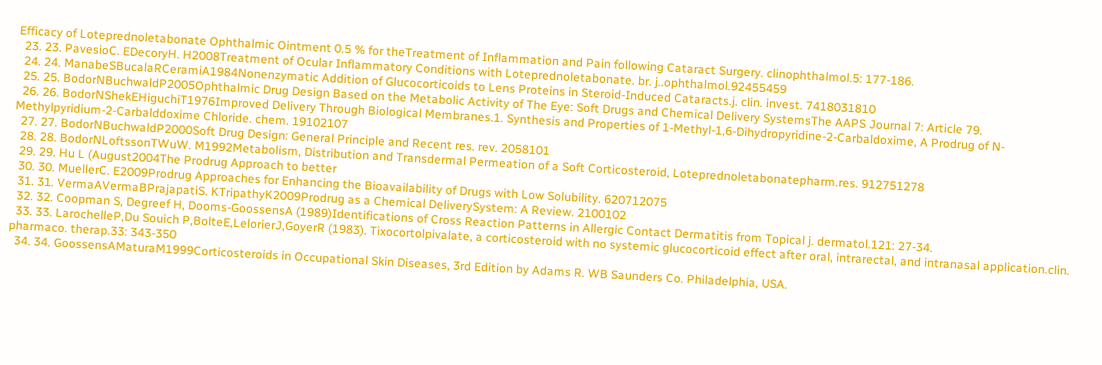Efficacy of Loteprednoletabonate Ophthalmic Ointment 0.5 % for theTreatment of Inflammation and Pain following Cataract Surgery. clinophthalmol.5: 177-186.
  23. 23. PavesioC. EDecoryH. H2008Treatment of Ocular Inflammatory Conditions with Loteprednoletabonate. br. j..ophthalmol.92455459
  24. 24. ManabeSBucalaRCeramiA1984Nonenzymatic Addition of Glucocorticoids to Lens Proteins in Steroid-Induced Cataracts.j. clin. invest. 7418031810
  25. 25. BodorNBuchwaldP2005Ophthalmic Drug Design Based on the Metabolic Activity of The Eye: Soft Drugs and Chemical Delivery SystemsThe AAPS Journal 7: Article 79.
  26. 26. BodorNShekEHiguchiT1976Improved Delivery Through Biological Membranes.1. Synthesis and Properties of 1-Methyl-1,6-Dihydropyridine-2-Carbaldoxime, A Prodrug of N-Methylpyridium-2-Carbalddoxime Chloride. chem. 19102107
  27. 27. BodorNBuchwaldP2000Soft Drug Design: General Principle and Recent res. rev. 2058101
  28. 28. BodorNLoftssonTWuW. M1992Metabolism, Distribution and Transdermal Permeation of a Soft Corticosteroid, Loteprednoletabonatepharm.res. 912751278
  29. 29. Hu L (August2004The Prodrug Approach to better
  30. 30. MuellerC. E2009Prodrug Approaches for Enhancing the Bioavailability of Drugs with Low Solubility. 620712075
  31. 31. VermaAVermaBPrajapatiS. KTripathyK2009Prodrug as a Chemical DeliverySystem: A Review. 2100102
  32. 32. Coopman S, Degreef H, Dooms-GoossensA (1989)Identifications of Cross Reaction Patterns in Allergic Contact Dermatitis from Topical j. dermatol.121: 27-34.
  33. 33. LarochelleP,Du Souich P,BolteE,LelorierJ,GoyerR (1983). Tixocortolpivalate, a corticosteroid with no systemic glucocorticoid effect after oral, intrarectal, and intranasal application.clin. pharmaco. therap.33: 343-350
  34. 34. GoossensAMaturaM1999Corticosteroids in Occupational Skin Diseases, 3rd Edition by Adams R. WB Saunders Co. Philadelphia, USA.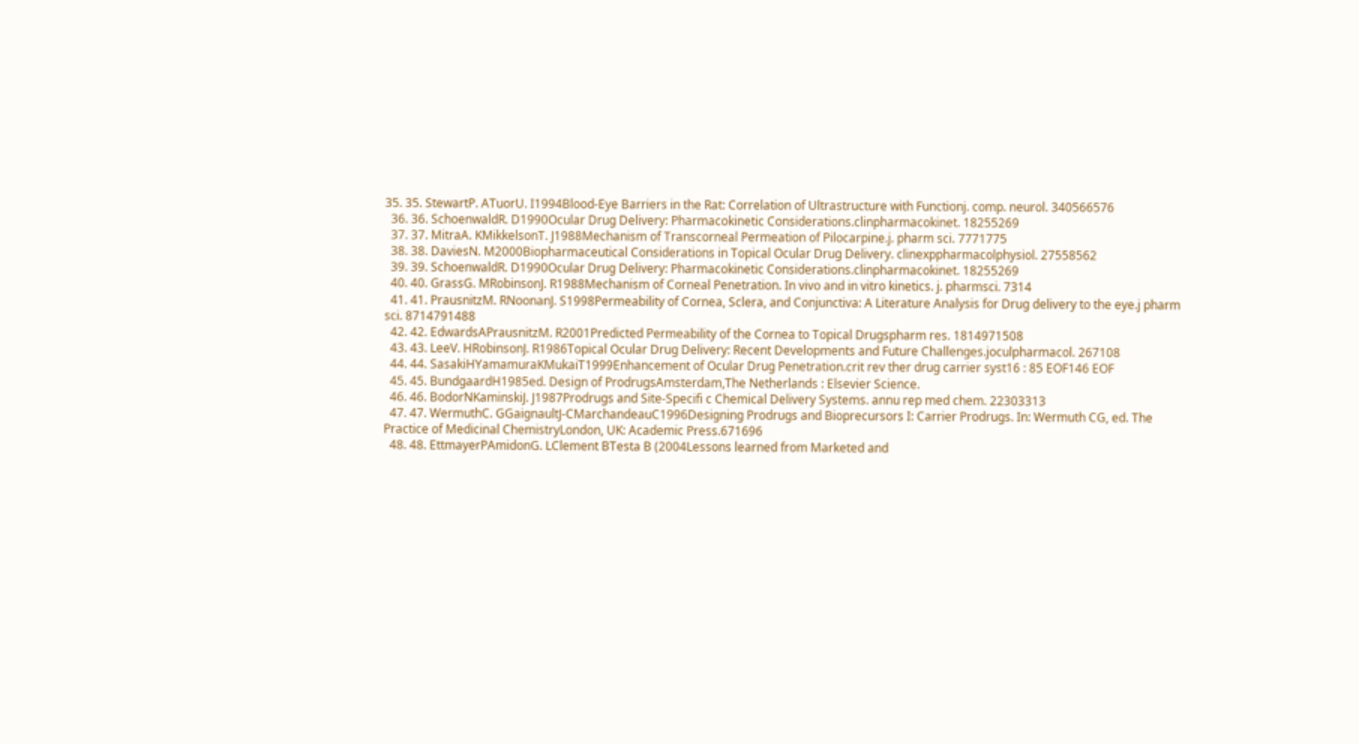35. 35. StewartP. ATuorU. I1994Blood-Eye Barriers in the Rat: Correlation of Ultrastructure with Functionj. comp. neurol. 340566576
  36. 36. SchoenwaldR. D1990Ocular Drug Delivery: Pharmacokinetic Considerations.clinpharmacokinet. 18255269
  37. 37. MitraA. KMikkelsonT. J1988Mechanism of Transcorneal Permeation of Pilocarpine.j. pharm sci. 7771775
  38. 38. DaviesN. M2000Biopharmaceutical Considerations in Topical Ocular Drug Delivery. clinexppharmacolphysiol. 27558562
  39. 39. SchoenwaldR. D1990Ocular Drug Delivery: Pharmacokinetic Considerations.clinpharmacokinet. 18255269
  40. 40. GrassG. MRobinsonJ. R1988Mechanism of Corneal Penetration. In vivo and in vitro kinetics. j. pharmsci. 7314
  41. 41. PrausnitzM. RNoonanJ. S1998Permeability of Cornea, Sclera, and Conjunctiva: A Literature Analysis for Drug delivery to the eye.j pharm sci. 8714791488
  42. 42. EdwardsAPrausnitzM. R2001Predicted Permeability of the Cornea to Topical Drugspharm res. 1814971508
  43. 43. LeeV. HRobinsonJ. R1986Topical Ocular Drug Delivery: Recent Developments and Future Challenges.joculpharmacol. 267108
  44. 44. SasakiHYamamuraKMukaiT1999Enhancement of Ocular Drug Penetration.crit rev ther drug carrier syst16 : 85 EOF146 EOF
  45. 45. BundgaardH1985ed. Design of ProdrugsAmsterdam,The Netherlands : Elsevier Science.
  46. 46. BodorNKaminskiJ. J1987Prodrugs and Site-Specifi c Chemical Delivery Systems. annu rep med chem. 22303313
  47. 47. WermuthC. GGaignaultJ-CMarchandeauC1996Designing Prodrugs and Bioprecursors I: Carrier Prodrugs. In: Wermuth CG, ed. The Practice of Medicinal ChemistryLondon, UK: Academic Press.671696
  48. 48. EttmayerPAmidonG. LClement BTesta B (2004Lessons learned from Marketed and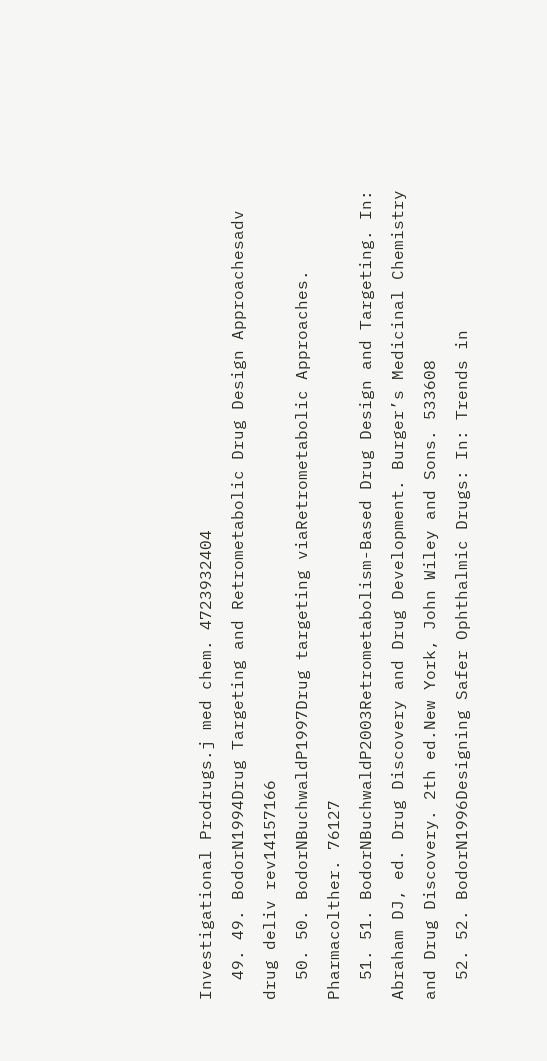Investigational Prodrugs.j med chem. 4723932404
  49. 49. BodorN1994Drug Targeting and Retrometabolic Drug Design Approachesadv drug deliv rev14157166
  50. 50. BodorNBuchwaldP1997Drug targeting viaRetrometabolic Approaches. Pharmacolther. 76127
  51. 51. BodorNBuchwaldP2003Retrometabolism-Based Drug Design and Targeting. In: Abraham DJ, ed. Drug Discovery and Drug Development. Burger’s Medicinal Chemistry and Drug Discovery. 2th ed.New York, John Wiley and Sons. 533608
  52. 52. BodorN1996Designing Safer Ophthalmic Drugs: In: Trends in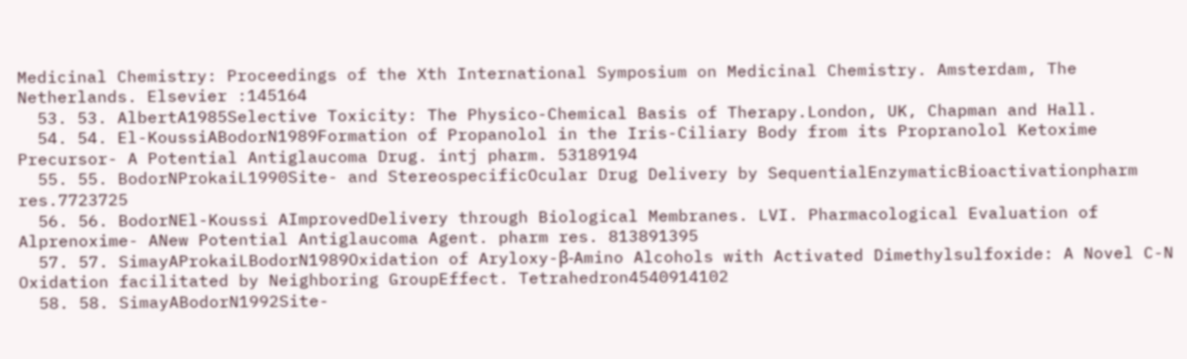Medicinal Chemistry: Proceedings of the Xth International Symposium on Medicinal Chemistry. Amsterdam, The Netherlands. Elsevier :145164
  53. 53. AlbertA1985Selective Toxicity: The Physico-Chemical Basis of Therapy.London, UK, Chapman and Hall.
  54. 54. El-KoussiABodorN1989Formation of Propanolol in the Iris-Ciliary Body from its Propranolol Ketoxime Precursor- A Potential Antiglaucoma Drug. intj pharm. 53189194
  55. 55. BodorNProkaiL1990Site- and StereospecificOcular Drug Delivery by SequentialEnzymaticBioactivationpharm res.7723725
  56. 56. BodorNEl-Koussi AImprovedDelivery through Biological Membranes. LVI. Pharmacological Evaluation of Alprenoxime- ANew Potential Antiglaucoma Agent. pharm res. 813891395
  57. 57. SimayAProkaiLBodorN1989Oxidation of Aryloxy-β-Amino Alcohols with Activated Dimethylsulfoxide: A Novel C-N Oxidation facilitated by Neighboring GroupEffect. Tetrahedron4540914102
  58. 58. SimayABodorN1992Site-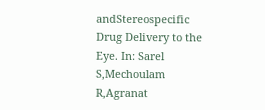andStereospecific Drug Delivery to the Eye. In: Sarel S,Mechoulam R,Agranat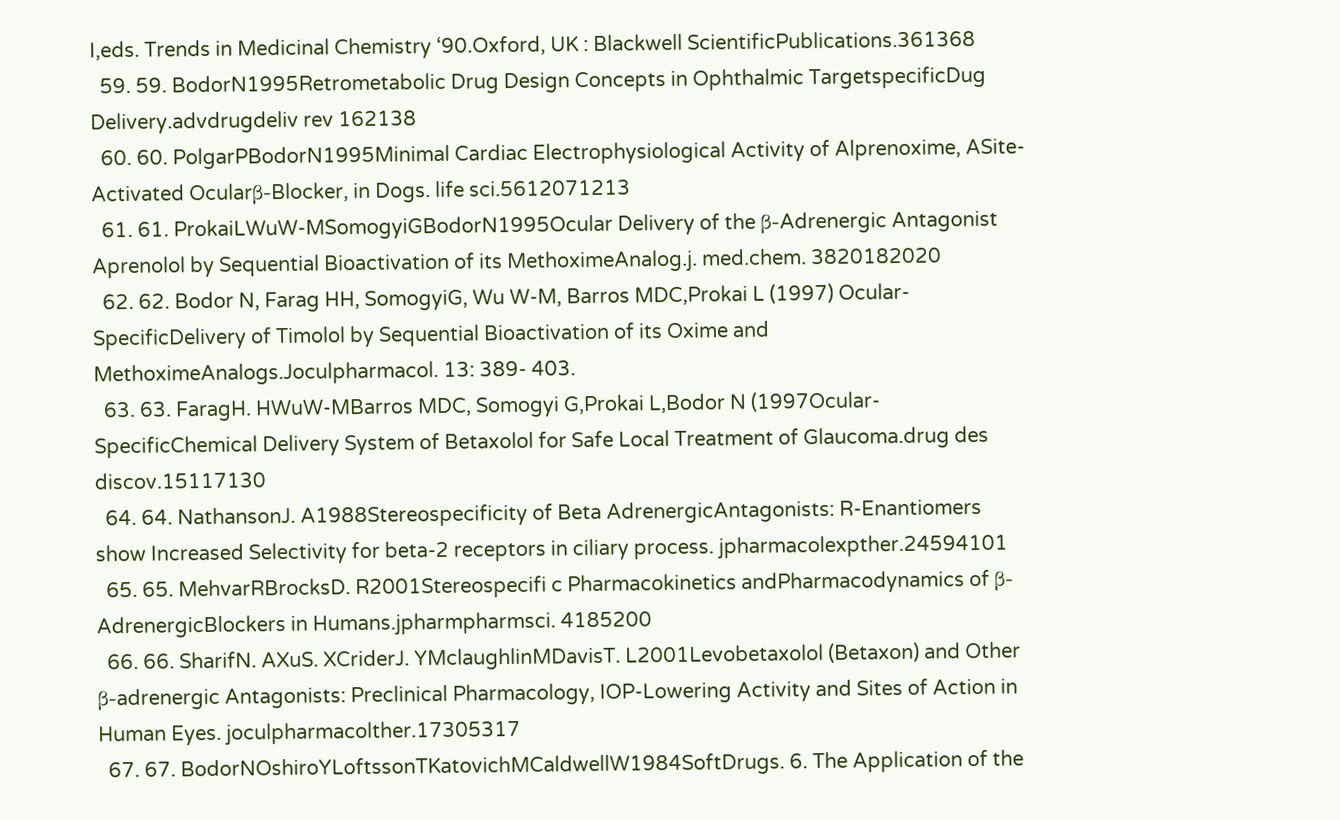I,eds. Trends in Medicinal Chemistry ‘90.Oxford, UK : Blackwell ScientificPublications.361368
  59. 59. BodorN1995Retrometabolic Drug Design Concepts in Ophthalmic TargetspecificDug Delivery.advdrugdeliv rev 162138
  60. 60. PolgarPBodorN1995Minimal Cardiac Electrophysiological Activity of Alprenoxime, ASite-Activated Ocularβ-Blocker, in Dogs. life sci.5612071213
  61. 61. ProkaiLWuW-MSomogyiGBodorN1995Ocular Delivery of the β-Adrenergic Antagonist Aprenolol by Sequential Bioactivation of its MethoximeAnalog.j. med.chem. 3820182020
  62. 62. Bodor N, Farag HH, SomogyiG, Wu W-M, Barros MDC,Prokai L (1997) Ocular-SpecificDelivery of Timolol by Sequential Bioactivation of its Oxime and MethoximeAnalogs.Joculpharmacol. 13: 389- 403.
  63. 63. FaragH. HWuW-MBarros MDC, Somogyi G,Prokai L,Bodor N (1997Ocular-SpecificChemical Delivery System of Betaxolol for Safe Local Treatment of Glaucoma.drug des discov.15117130
  64. 64. NathansonJ. A1988Stereospecificity of Beta AdrenergicAntagonists: R-Enantiomers show Increased Selectivity for beta-2 receptors in ciliary process. jpharmacolexpther.24594101
  65. 65. MehvarRBrocksD. R2001Stereospecifi c Pharmacokinetics andPharmacodynamics of β-AdrenergicBlockers in Humans.jpharmpharmsci. 4185200
  66. 66. SharifN. AXuS. XCriderJ. YMclaughlinMDavisT. L2001Levobetaxolol (Betaxon) and Other β-adrenergic Antagonists: Preclinical Pharmacology, IOP-Lowering Activity and Sites of Action in Human Eyes. joculpharmacolther.17305317
  67. 67. BodorNOshiroYLoftssonTKatovichMCaldwellW1984SoftDrugs. 6. The Application of the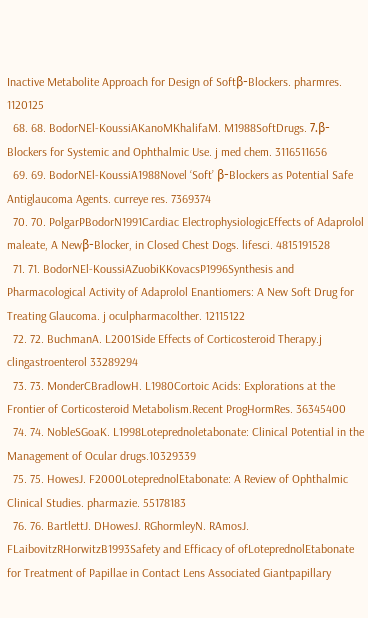Inactive Metabolite Approach for Design of Softβ-Blockers. pharmres. 1120125
  68. 68. BodorNEl-KoussiAKanoMKhalifaM. M1988SoftDrugs. 7.β-Blockers for Systemic and Ophthalmic Use. j med chem. 3116511656
  69. 69. BodorNEl-KoussiA1988Novel ‘Soft’ β-Blockers as Potential Safe Antiglaucoma Agents. curreye res. 7369374
  70. 70. PolgarPBodorN1991Cardiac ElectrophysiologicEffects of Adaprolol maleate, A Newβ-Blocker, in Closed Chest Dogs. lifesci. 4815191528
  71. 71. BodorNEl-KoussiAZuobiKKovacsP1996Synthesis and Pharmacological Activity of Adaprolol Enantiomers: A New Soft Drug for Treating Glaucoma. j oculpharmacolther. 12115122
  72. 72. BuchmanA. L2001Side Effects of Corticosteroid Therapy.j clingastroenterol 33289294
  73. 73. MonderCBradlowH. L1980Cortoic Acids: Explorations at the Frontier of Corticosteroid Metabolism.Recent ProgHormRes. 36345400
  74. 74. NobleSGoaK. L1998Loteprednoletabonate: Clinical Potential in the Management of Ocular drugs.10329339
  75. 75. HowesJ. F2000LoteprednolEtabonate: A Review of Ophthalmic Clinical Studies. pharmazie. 55178183
  76. 76. BartlettJ. DHowesJ. RGhormleyN. RAmosJ. FLaibovitzRHorwitzB1993Safety and Efficacy of ofLoteprednolEtabonate for Treatment of Papillae in Contact Lens Associated Giantpapillary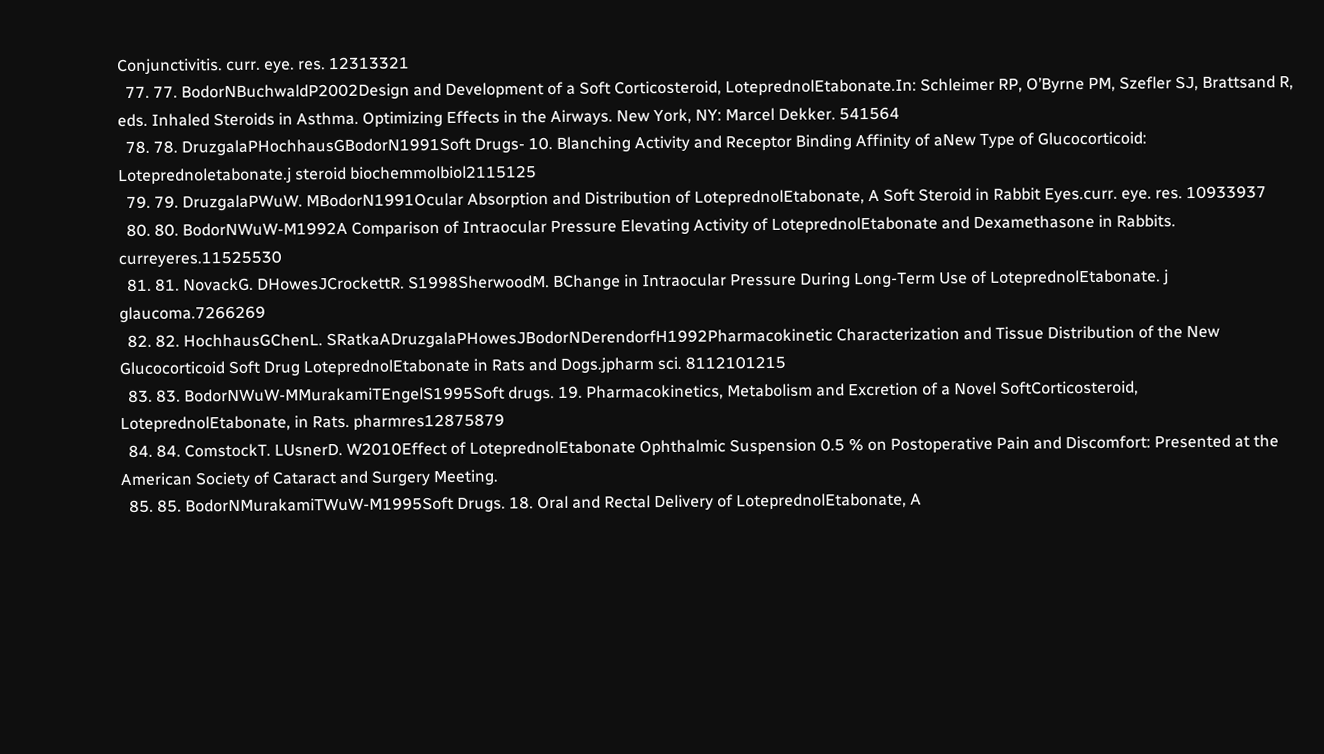Conjunctivitis. curr. eye. res. 12313321
  77. 77. BodorNBuchwaldP2002Design and Development of a Soft Corticosteroid, LoteprednolEtabonate.In: Schleimer RP, O’Byrne PM, Szefler SJ, Brattsand R, eds. Inhaled Steroids in Asthma. Optimizing Effects in the Airways. New York, NY: Marcel Dekker. 541564
  78. 78. DruzgalaPHochhausGBodorN1991Soft Drugs- 10. Blanching Activity and Receptor Binding Affinity of aNew Type of Glucocorticoid: Loteprednoletabonate.j steroid biochemmolbiol2115125
  79. 79. DruzgalaPWuW. MBodorN1991Ocular Absorption and Distribution of LoteprednolEtabonate, A Soft Steroid in Rabbit Eyes.curr. eye. res. 10933937
  80. 80. BodorNWuW-M1992A Comparison of Intraocular Pressure Elevating Activity of LoteprednolEtabonate and Dexamethasone in Rabbits. curreyeres.11525530
  81. 81. NovackG. DHowesJCrockettR. S1998SherwoodM. BChange in Intraocular Pressure During Long-Term Use of LoteprednolEtabonate. j glaucoma.7266269
  82. 82. HochhausGChenL. SRatkaADruzgalaPHowesJBodorNDerendorfH1992Pharmacokinetic Characterization and Tissue Distribution of the New Glucocorticoid Soft Drug LoteprednolEtabonate in Rats and Dogs.jpharm sci. 8112101215
  83. 83. BodorNWuW-MMurakamiTEngelS1995Soft drugs. 19. Pharmacokinetics, Metabolism and Excretion of a Novel SoftCorticosteroid, LoteprednolEtabonate, in Rats. pharmres12875879
  84. 84. ComstockT. LUsnerD. W2010Effect of LoteprednolEtabonate Ophthalmic Suspension 0.5 % on Postoperative Pain and Discomfort: Presented at the American Society of Cataract and Surgery Meeting.
  85. 85. BodorNMurakamiTWuW-M1995Soft Drugs. 18. Oral and Rectal Delivery of LoteprednolEtabonate, A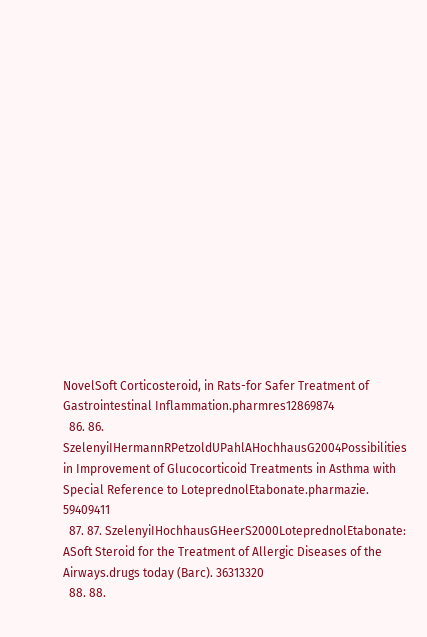NovelSoft Corticosteroid, in Rats-for Safer Treatment of Gastrointestinal Inflammation.pharmres12869874
  86. 86. SzelenyiIHermannRPetzoldUPahlAHochhausG2004Possibilities in Improvement of Glucocorticoid Treatments in Asthma with Special Reference to LoteprednolEtabonate.pharmazie. 59409411
  87. 87. SzelenyiIHochhausGHeerS2000LoteprednolEtabonate: ASoft Steroid for the Treatment of Allergic Diseases of the Airways.drugs today (Barc). 36313320
  88. 88.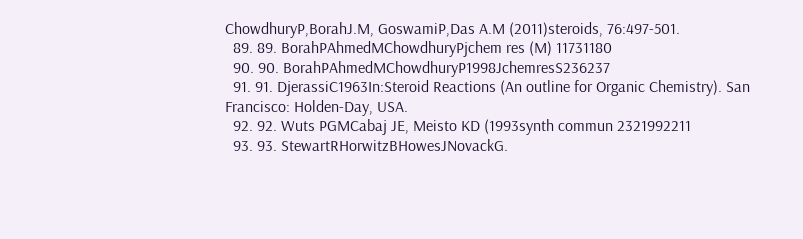ChowdhuryP,BorahJ.M, GoswamiP,Das A.M (2011)steroids, 76:497-501.
  89. 89. BorahPAhmedMChowdhuryPjchem res (M) 11731180
  90. 90. BorahPAhmedMChowdhuryP1998JchemresS236237
  91. 91. DjerassiC1963In:Steroid Reactions (An outline for Organic Chemistry). San Francisco: Holden-Day, USA.
  92. 92. Wuts PGMCabaj JE, Meisto KD (1993synth commun 2321992211
  93. 93. StewartRHorwitzBHowesJNovackG.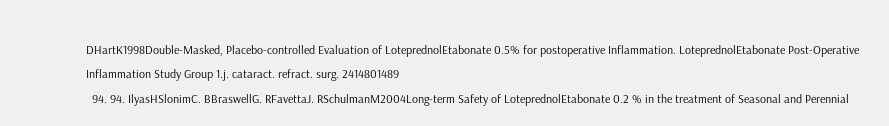DHartK1998Double-Masked, Placebo-controlled Evaluation of LoteprednolEtabonate 0.5% for postoperative Inflammation. LoteprednolEtabonate Post-Operative Inflammation Study Group 1.j. cataract. refract. surg. 2414801489
  94. 94. IlyasHSlonimC. BBraswellG. RFavettaJ. RSchulmanM2004Long-term Safety of LoteprednolEtabonate 0.2 % in the treatment of Seasonal and Perennial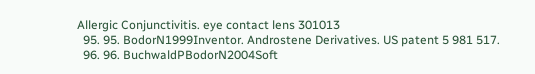Allergic Conjunctivitis. eye contact lens 301013
  95. 95. BodorN1999Inventor. Androstene Derivatives. US patent 5 981 517.
  96. 96. BuchwaldPBodorN2004Soft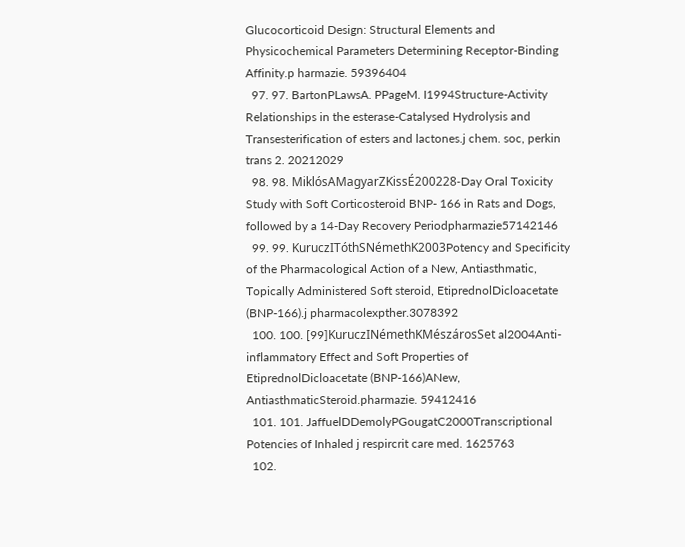Glucocorticoid Design: Structural Elements and Physicochemical Parameters Determining Receptor-Binding Affinity.p harmazie. 59396404
  97. 97. BartonPLawsA. PPageM. I1994Structure-Activity Relationships in the esterase-Catalysed Hydrolysis and Transesterification of esters and lactones.j chem. soc, perkin trans 2. 20212029
  98. 98. MiklósAMagyarZKissÉ200228-Day Oral Toxicity Study with Soft Corticosteroid BNP- 166 in Rats and Dogs, followed by a 14-Day Recovery Periodpharmazie57142146
  99. 99. KuruczITóthSNémethK2003Potency and Specificity of the Pharmacological Action of a New, Antiasthmatic, Topically Administered Soft steroid, EtiprednolDicloacetate (BNP-166).j pharmacolexpther.3078392
  100. 100. [99]KuruczINémethKMészárosSet al2004Anti-inflammatory Effect and Soft Properties of EtiprednolDicloacetate (BNP-166)ANew, AntiasthmaticSteroid.pharmazie. 59412416
  101. 101. JaffuelDDemolyPGougatC2000Transcriptional Potencies of Inhaled j respircrit care med. 1625763
  102.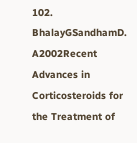102. BhalayGSandhamD. A2002Recent Advances in Corticosteroids for the Treatment of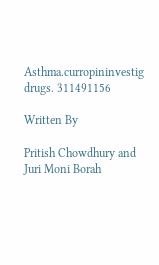Asthma.curropininvestig drugs. 311491156

Written By

Pritish Chowdhury and Juri Moni Borah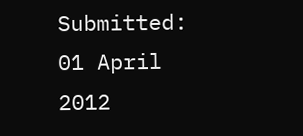Submitted: 01 April 2012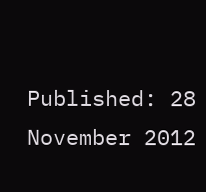Published: 28 November 2012